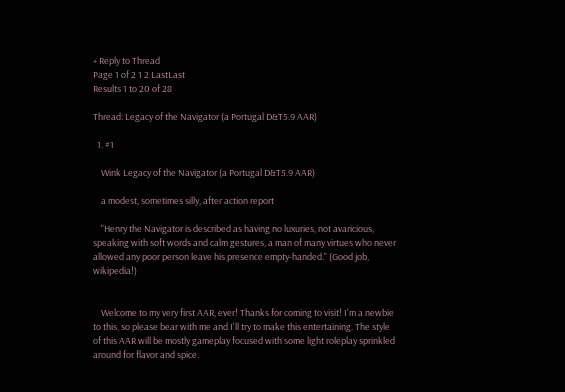+ Reply to Thread
Page 1 of 2 1 2 LastLast
Results 1 to 20 of 28

Thread: Legacy of the Navigator (a Portugal D&T5.9 AAR)

  1. #1

    Wink Legacy of the Navigator (a Portugal D&T5.9 AAR)

    a modest, sometimes silly, after action report

    "Henry the Navigator is described as having no luxuries, not avaricious, speaking with soft words and calm gestures, a man of many virtues who never allowed any poor person leave his presence empty-handed." (Good job, wikipedia!)


    Welcome to my very first AAR, ever! Thanks for coming to visit! I'm a newbie to this, so please bear with me and I'll try to make this entertaining. The style of this AAR will be mostly gameplay focused with some light roleplay sprinkled around for flavor and spice.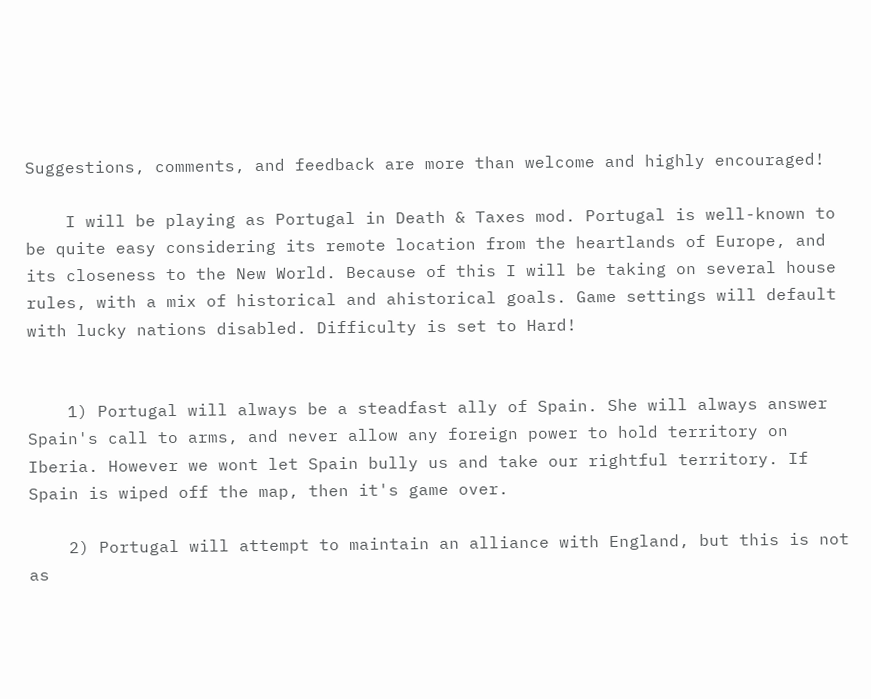Suggestions, comments, and feedback are more than welcome and highly encouraged!

    I will be playing as Portugal in Death & Taxes mod. Portugal is well-known to be quite easy considering its remote location from the heartlands of Europe, and its closeness to the New World. Because of this I will be taking on several house rules, with a mix of historical and ahistorical goals. Game settings will default with lucky nations disabled. Difficulty is set to Hard!


    1) Portugal will always be a steadfast ally of Spain. She will always answer Spain's call to arms, and never allow any foreign power to hold territory on Iberia. However we wont let Spain bully us and take our rightful territory. If Spain is wiped off the map, then it's game over.

    2) Portugal will attempt to maintain an alliance with England, but this is not as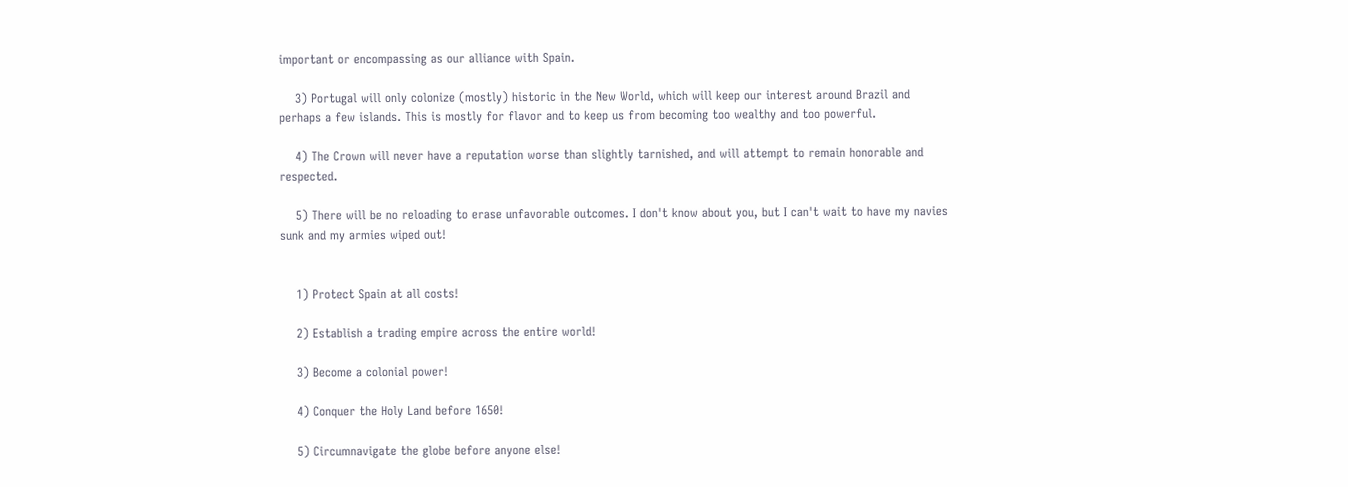important or encompassing as our alliance with Spain.

    3) Portugal will only colonize (mostly) historic in the New World, which will keep our interest around Brazil and perhaps a few islands. This is mostly for flavor and to keep us from becoming too wealthy and too powerful.

    4) The Crown will never have a reputation worse than slightly tarnished, and will attempt to remain honorable and respected.

    5) There will be no reloading to erase unfavorable outcomes. I don't know about you, but I can't wait to have my navies sunk and my armies wiped out!


    1) Protect Spain at all costs!

    2) Establish a trading empire across the entire world!

    3) Become a colonial power!

    4) Conquer the Holy Land before 1650!

    5) Circumnavigate the globe before anyone else!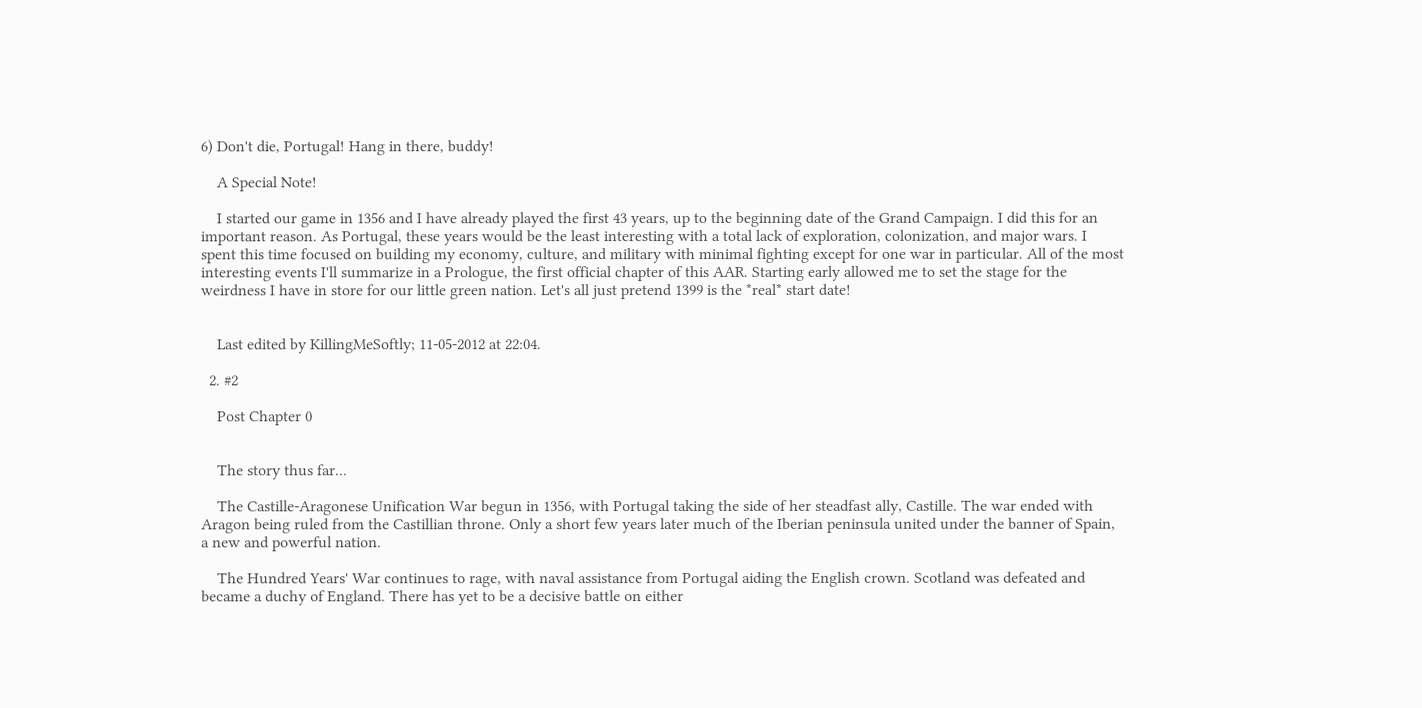6) Don't die, Portugal! Hang in there, buddy!

    A Special Note!

    I started our game in 1356 and I have already played the first 43 years, up to the beginning date of the Grand Campaign. I did this for an important reason. As Portugal, these years would be the least interesting with a total lack of exploration, colonization, and major wars. I spent this time focused on building my economy, culture, and military with minimal fighting except for one war in particular. All of the most interesting events I'll summarize in a Prologue, the first official chapter of this AAR. Starting early allowed me to set the stage for the weirdness I have in store for our little green nation. Let's all just pretend 1399 is the *real* start date!


    Last edited by KillingMeSoftly; 11-05-2012 at 22:04.

  2. #2

    Post Chapter 0


    The story thus far...

    The Castille-Aragonese Unification War begun in 1356, with Portugal taking the side of her steadfast ally, Castille. The war ended with Aragon being ruled from the Castillian throne. Only a short few years later much of the Iberian peninsula united under the banner of Spain, a new and powerful nation.

    The Hundred Years' War continues to rage, with naval assistance from Portugal aiding the English crown. Scotland was defeated and became a duchy of England. There has yet to be a decisive battle on either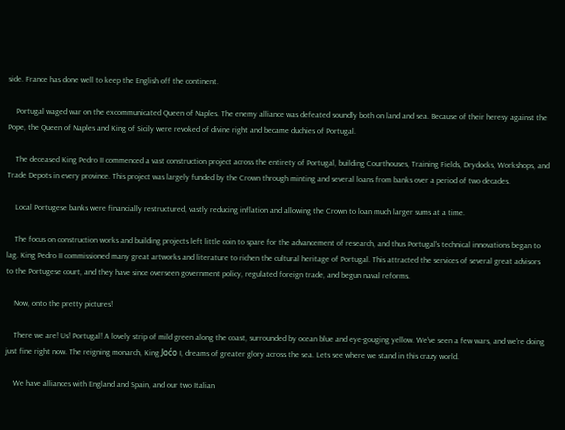side. France has done well to keep the English off the continent.

    Portugal waged war on the excommunicated Queen of Naples. The enemy alliance was defeated soundly both on land and sea. Because of their heresy against the Pope, the Queen of Naples and King of Sicily were revoked of divine right and became duchies of Portugal.

    The deceased King Pedro II commenced a vast construction project across the entirety of Portugal, building Courthouses, Training Fields, Drydocks, Workshops, and Trade Depots in every province. This project was largely funded by the Crown through minting and several loans from banks over a period of two decades.

    Local Portugese banks were financially restructured, vastly reducing inflation and allowing the Crown to loan much larger sums at a time.

    The focus on construction works and building projects left little coin to spare for the advancement of research, and thus Portugal's technical innovations began to lag. King Pedro II commissioned many great artworks and literature to richen the cultural heritage of Portugal. This attracted the services of several great advisors to the Portugese court, and they have since overseen government policy, regulated foreign trade, and begun naval reforms.

    Now, onto the pretty pictures!

    There we are! Us! Portugal! A lovely strip of mild green along the coast, surrounded by ocean blue and eye-gouging yellow. We've seen a few wars, and we're doing just fine right now. The reigning monarch, King Joćo I, dreams of greater glory across the sea. Lets see where we stand in this crazy world.

    We have alliances with England and Spain, and our two Italian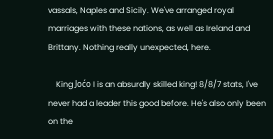vassals, Naples and Sicily. We've arranged royal marriages with these nations, as well as Ireland and Brittany. Nothing really unexpected, here.

    King Joćo I is an absurdly skilled king! 8/8/7 stats, I've never had a leader this good before. He's also only been on the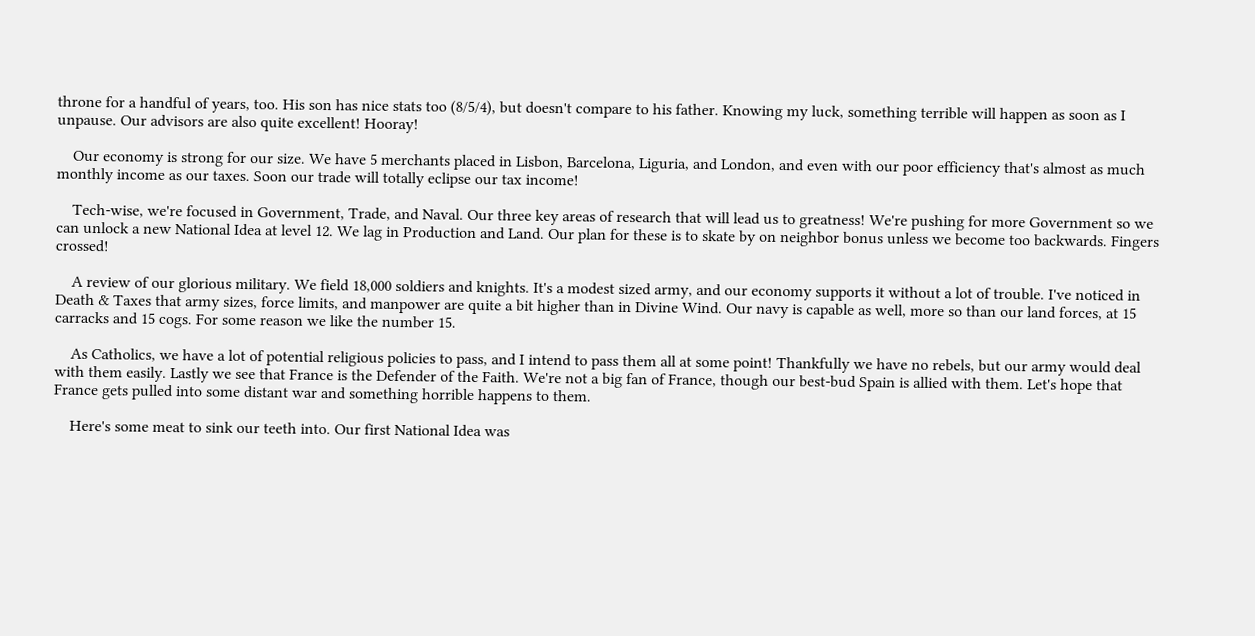throne for a handful of years, too. His son has nice stats too (8/5/4), but doesn't compare to his father. Knowing my luck, something terrible will happen as soon as I unpause. Our advisors are also quite excellent! Hooray!

    Our economy is strong for our size. We have 5 merchants placed in Lisbon, Barcelona, Liguria, and London, and even with our poor efficiency that's almost as much monthly income as our taxes. Soon our trade will totally eclipse our tax income!

    Tech-wise, we're focused in Government, Trade, and Naval. Our three key areas of research that will lead us to greatness! We're pushing for more Government so we can unlock a new National Idea at level 12. We lag in Production and Land. Our plan for these is to skate by on neighbor bonus unless we become too backwards. Fingers crossed!

    A review of our glorious military. We field 18,000 soldiers and knights. It's a modest sized army, and our economy supports it without a lot of trouble. I've noticed in Death & Taxes that army sizes, force limits, and manpower are quite a bit higher than in Divine Wind. Our navy is capable as well, more so than our land forces, at 15 carracks and 15 cogs. For some reason we like the number 15.

    As Catholics, we have a lot of potential religious policies to pass, and I intend to pass them all at some point! Thankfully we have no rebels, but our army would deal with them easily. Lastly we see that France is the Defender of the Faith. We're not a big fan of France, though our best-bud Spain is allied with them. Let's hope that France gets pulled into some distant war and something horrible happens to them.

    Here's some meat to sink our teeth into. Our first National Idea was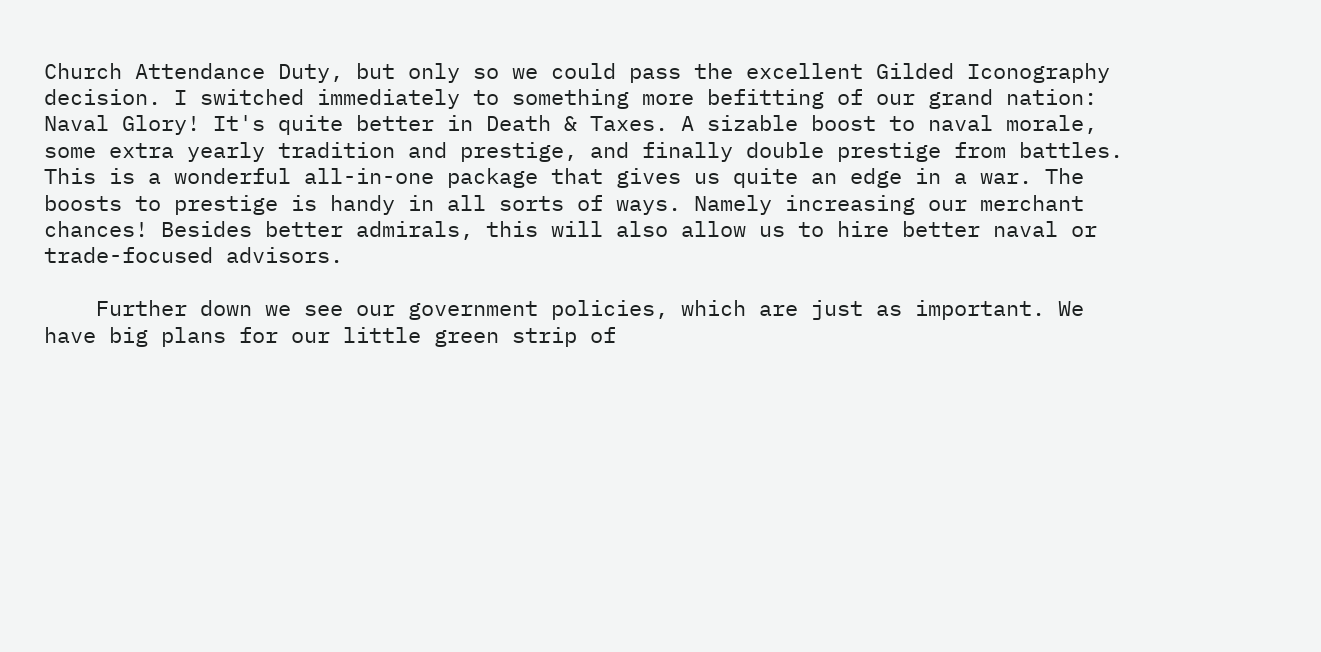Church Attendance Duty, but only so we could pass the excellent Gilded Iconography decision. I switched immediately to something more befitting of our grand nation: Naval Glory! It's quite better in Death & Taxes. A sizable boost to naval morale, some extra yearly tradition and prestige, and finally double prestige from battles. This is a wonderful all-in-one package that gives us quite an edge in a war. The boosts to prestige is handy in all sorts of ways. Namely increasing our merchant chances! Besides better admirals, this will also allow us to hire better naval or trade-focused advisors.

    Further down we see our government policies, which are just as important. We have big plans for our little green strip of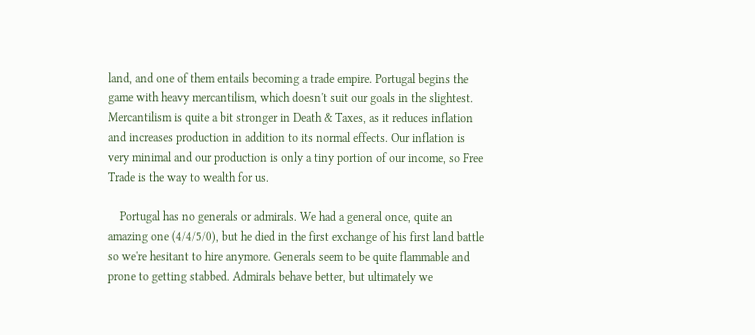land, and one of them entails becoming a trade empire. Portugal begins the game with heavy mercantilism, which doesn't suit our goals in the slightest. Mercantilism is quite a bit stronger in Death & Taxes, as it reduces inflation and increases production in addition to its normal effects. Our inflation is very minimal and our production is only a tiny portion of our income, so Free Trade is the way to wealth for us.

    Portugal has no generals or admirals. We had a general once, quite an amazing one (4/4/5/0), but he died in the first exchange of his first land battle so we're hesitant to hire anymore. Generals seem to be quite flammable and prone to getting stabbed. Admirals behave better, but ultimately we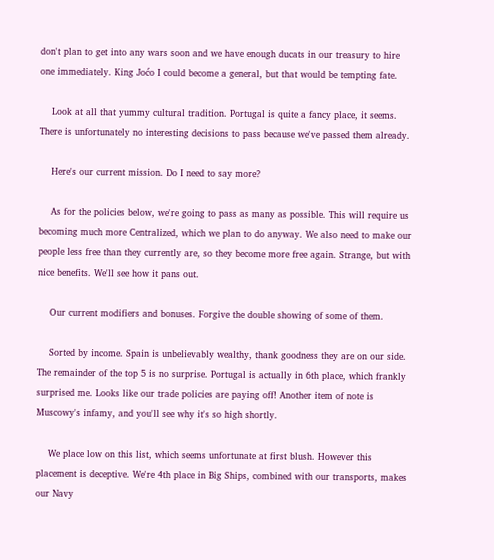don't plan to get into any wars soon and we have enough ducats in our treasury to hire one immediately. King Joćo I could become a general, but that would be tempting fate.

    Look at all that yummy cultural tradition. Portugal is quite a fancy place, it seems. There is unfortunately no interesting decisions to pass because we've passed them already.

    Here's our current mission. Do I need to say more?

    As for the policies below, we're going to pass as many as possible. This will require us becoming much more Centralized, which we plan to do anyway. We also need to make our people less free than they currently are, so they become more free again. Strange, but with nice benefits. We'll see how it pans out.

    Our current modifiers and bonuses. Forgive the double showing of some of them.

    Sorted by income. Spain is unbelievably wealthy, thank goodness they are on our side. The remainder of the top 5 is no surprise. Portugal is actually in 6th place, which frankly surprised me. Looks like our trade policies are paying off! Another item of note is Muscowy's infamy, and you'll see why it's so high shortly.

    We place low on this list, which seems unfortunate at first blush. However this placement is deceptive. We're 4th place in Big Ships, combined with our transports, makes our Navy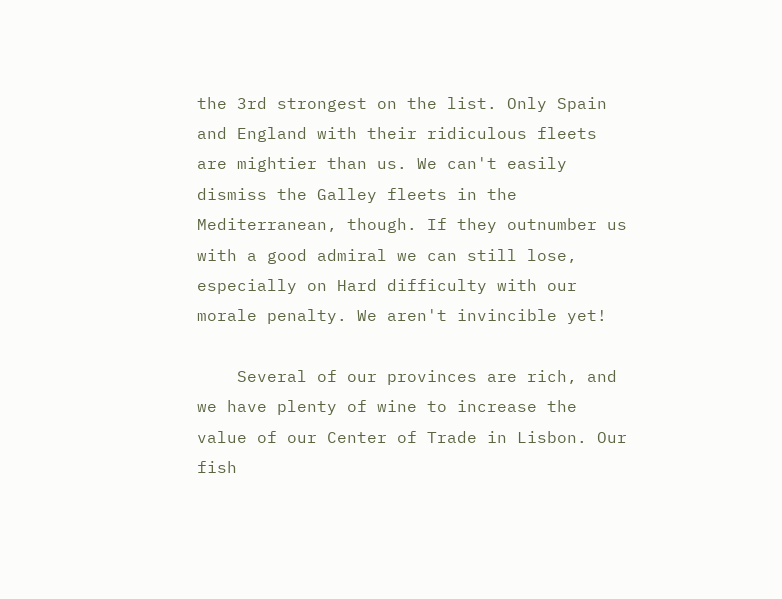the 3rd strongest on the list. Only Spain and England with their ridiculous fleets are mightier than us. We can't easily dismiss the Galley fleets in the Mediterranean, though. If they outnumber us with a good admiral we can still lose, especially on Hard difficulty with our morale penalty. We aren't invincible yet!

    Several of our provinces are rich, and we have plenty of wine to increase the value of our Center of Trade in Lisbon. Our fish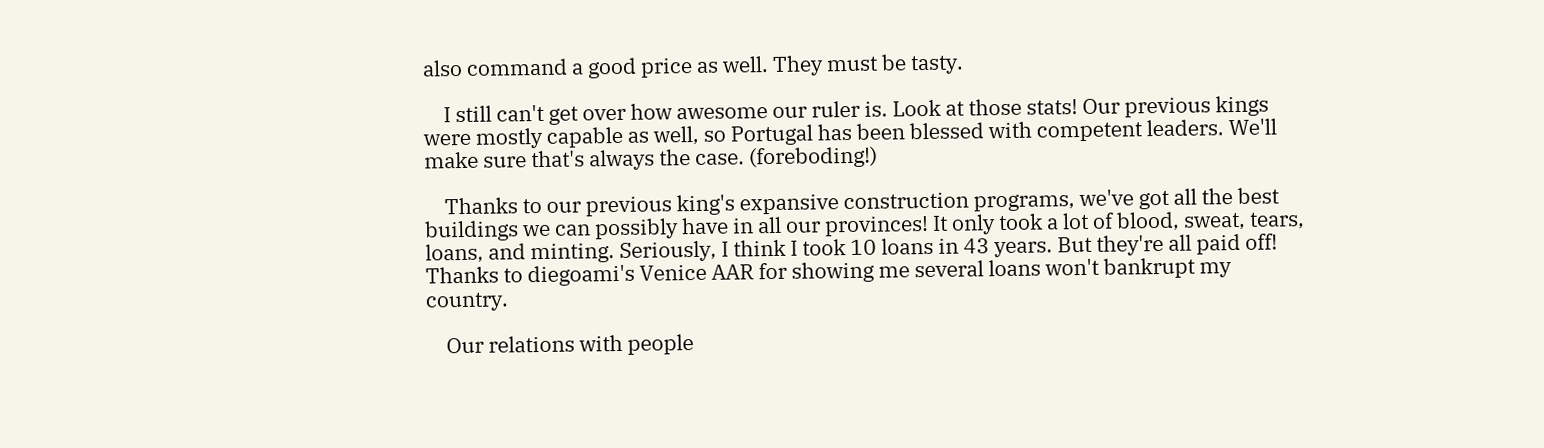also command a good price as well. They must be tasty.

    I still can't get over how awesome our ruler is. Look at those stats! Our previous kings were mostly capable as well, so Portugal has been blessed with competent leaders. We'll make sure that's always the case. (foreboding!)

    Thanks to our previous king's expansive construction programs, we've got all the best buildings we can possibly have in all our provinces! It only took a lot of blood, sweat, tears, loans, and minting. Seriously, I think I took 10 loans in 43 years. But they're all paid off! Thanks to diegoami's Venice AAR for showing me several loans won't bankrupt my country.

    Our relations with people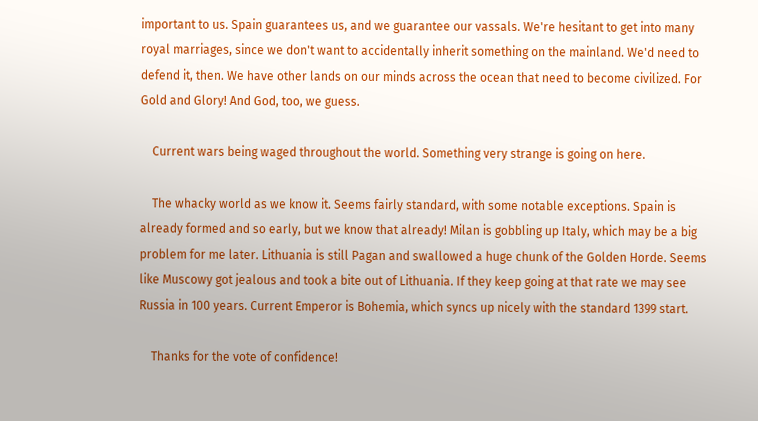important to us. Spain guarantees us, and we guarantee our vassals. We're hesitant to get into many royal marriages, since we don't want to accidentally inherit something on the mainland. We'd need to defend it, then. We have other lands on our minds across the ocean that need to become civilized. For Gold and Glory! And God, too, we guess.

    Current wars being waged throughout the world. Something very strange is going on here.

    The whacky world as we know it. Seems fairly standard, with some notable exceptions. Spain is already formed and so early, but we know that already! Milan is gobbling up Italy, which may be a big problem for me later. Lithuania is still Pagan and swallowed a huge chunk of the Golden Horde. Seems like Muscowy got jealous and took a bite out of Lithuania. If they keep going at that rate we may see Russia in 100 years. Current Emperor is Bohemia, which syncs up nicely with the standard 1399 start.

    Thanks for the vote of confidence!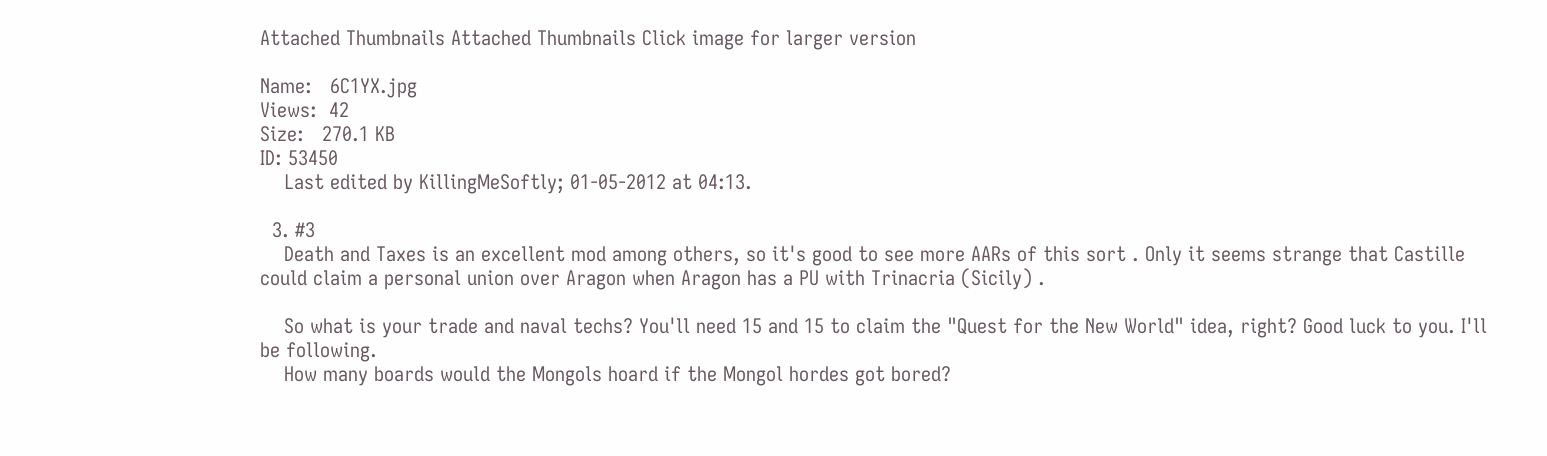Attached Thumbnails Attached Thumbnails Click image for larger version

Name:   6C1YX.jpg
Views:  42
Size:   270.1 KB
ID: 53450
    Last edited by KillingMeSoftly; 01-05-2012 at 04:13.

  3. #3
    Death and Taxes is an excellent mod among others, so it's good to see more AARs of this sort . Only it seems strange that Castille could claim a personal union over Aragon when Aragon has a PU with Trinacria (Sicily) .

    So what is your trade and naval techs? You'll need 15 and 15 to claim the "Quest for the New World" idea, right? Good luck to you. I'll be following.
    How many boards would the Mongols hoard if the Mongol hordes got bored?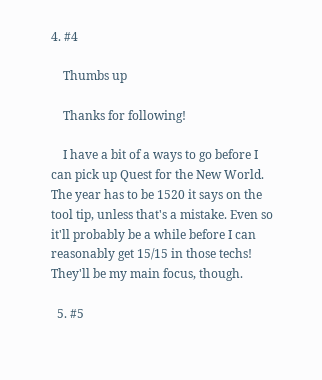4. #4

    Thumbs up

    Thanks for following!

    I have a bit of a ways to go before I can pick up Quest for the New World. The year has to be 1520 it says on the tool tip, unless that's a mistake. Even so it'll probably be a while before I can reasonably get 15/15 in those techs! They'll be my main focus, though.

  5. #5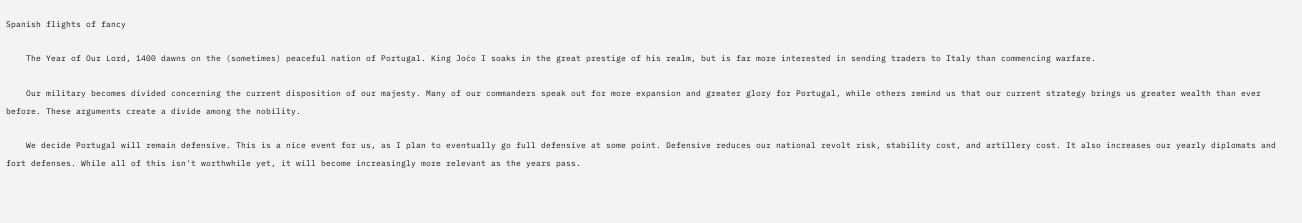Spanish flights of fancy

    The Year of Our Lord, 1400 dawns on the (sometimes) peaceful nation of Portugal. King Joćo I soaks in the great prestige of his realm, but is far more interested in sending traders to Italy than commencing warfare.

    Our military becomes divided concerning the current disposition of our majesty. Many of our commanders speak out for more expansion and greater glory for Portugal, while others remind us that our current strategy brings us greater wealth than ever before. These arguments create a divide among the nobility.

    We decide Portugal will remain defensive. This is a nice event for us, as I plan to eventually go full defensive at some point. Defensive reduces our national revolt risk, stability cost, and artillery cost. It also increases our yearly diplomats and fort defenses. While all of this isn't worthwhile yet, it will become increasingly more relevant as the years pass.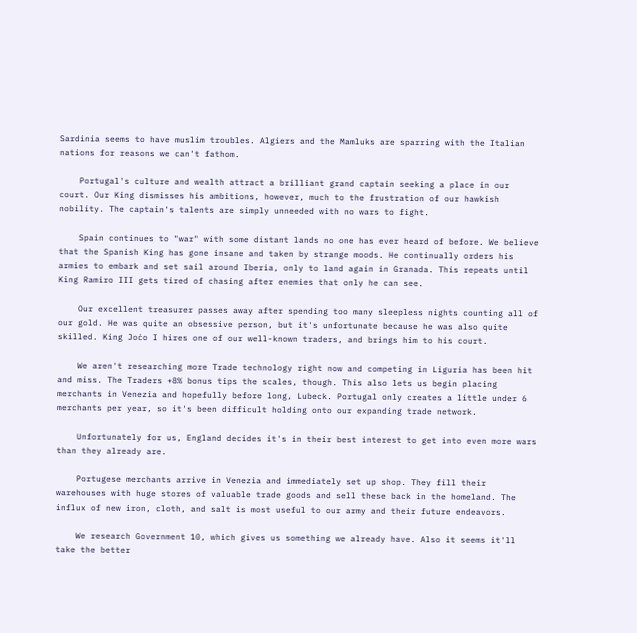Sardinia seems to have muslim troubles. Algiers and the Mamluks are sparring with the Italian nations for reasons we can't fathom.

    Portugal's culture and wealth attract a brilliant grand captain seeking a place in our court. Our King dismisses his ambitions, however, much to the frustration of our hawkish nobility. The captain's talents are simply unneeded with no wars to fight.

    Spain continues to "war" with some distant lands no one has ever heard of before. We believe that the Spanish King has gone insane and taken by strange moods. He continually orders his armies to embark and set sail around Iberia, only to land again in Granada. This repeats until King Ramiro III gets tired of chasing after enemies that only he can see.

    Our excellent treasurer passes away after spending too many sleepless nights counting all of our gold. He was quite an obsessive person, but it's unfortunate because he was also quite skilled. King Joćo I hires one of our well-known traders, and brings him to his court.

    We aren't researching more Trade technology right now and competing in Liguria has been hit and miss. The Traders +8% bonus tips the scales, though. This also lets us begin placing merchants in Venezia and hopefully before long, Lubeck. Portugal only creates a little under 6 merchants per year, so it's been difficult holding onto our expanding trade network.

    Unfortunately for us, England decides it's in their best interest to get into even more wars than they already are.

    Portugese merchants arrive in Venezia and immediately set up shop. They fill their warehouses with huge stores of valuable trade goods and sell these back in the homeland. The influx of new iron, cloth, and salt is most useful to our army and their future endeavors.

    We research Government 10, which gives us something we already have. Also it seems it'll take the better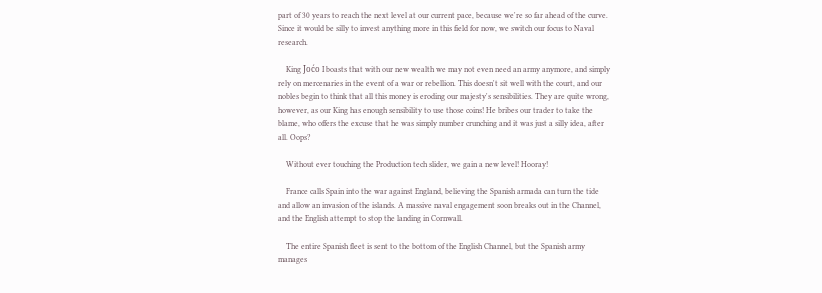part of 30 years to reach the next level at our current pace, because we're so far ahead of the curve. Since it would be silly to invest anything more in this field for now, we switch our focus to Naval research.

    King Joćo I boasts that with our new wealth we may not even need an army anymore, and simply rely on mercenaries in the event of a war or rebellion. This doesn't sit well with the court, and our nobles begin to think that all this money is eroding our majesty's sensibilities. They are quite wrong, however, as our King has enough sensibility to use those coins! He bribes our trader to take the blame, who offers the excuse that he was simply number crunching and it was just a silly idea, after all. Oops?

    Without ever touching the Production tech slider, we gain a new level! Hooray!

    France calls Spain into the war against England, believing the Spanish armada can turn the tide and allow an invasion of the islands. A massive naval engagement soon breaks out in the Channel, and the English attempt to stop the landing in Cornwall.

    The entire Spanish fleet is sent to the bottom of the English Channel, but the Spanish army manages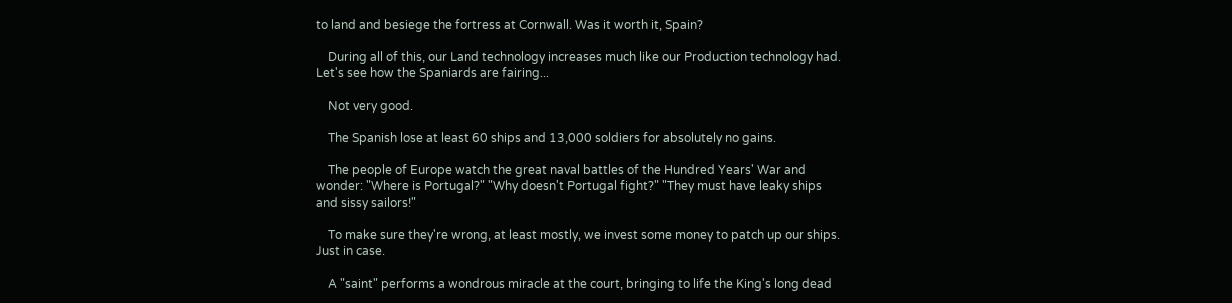to land and besiege the fortress at Cornwall. Was it worth it, Spain?

    During all of this, our Land technology increases much like our Production technology had. Let's see how the Spaniards are fairing...

    Not very good.

    The Spanish lose at least 60 ships and 13,000 soldiers for absolutely no gains.

    The people of Europe watch the great naval battles of the Hundred Years' War and wonder: "Where is Portugal?" "Why doesn't Portugal fight?" "They must have leaky ships and sissy sailors!"

    To make sure they're wrong, at least mostly, we invest some money to patch up our ships. Just in case.

    A "saint" performs a wondrous miracle at the court, bringing to life the King's long dead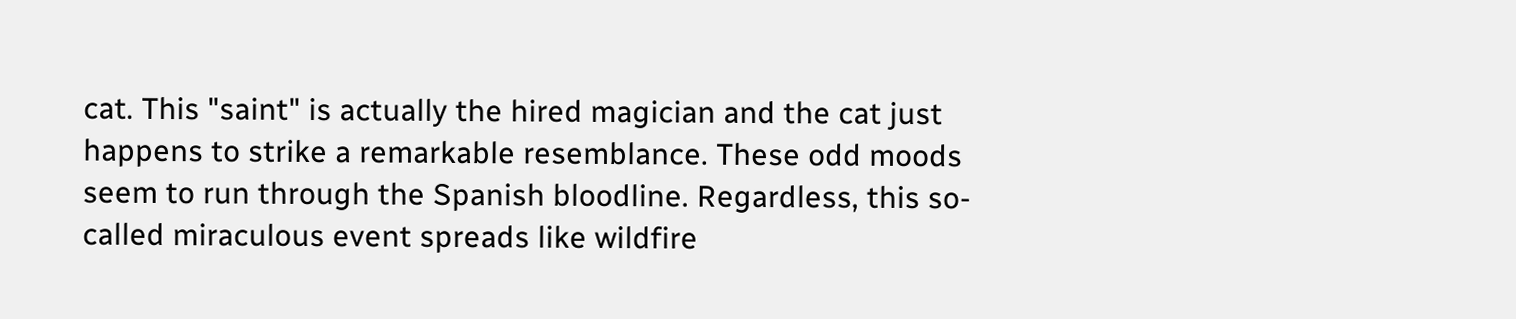cat. This "saint" is actually the hired magician and the cat just happens to strike a remarkable resemblance. These odd moods seem to run through the Spanish bloodline. Regardless, this so-called miraculous event spreads like wildfire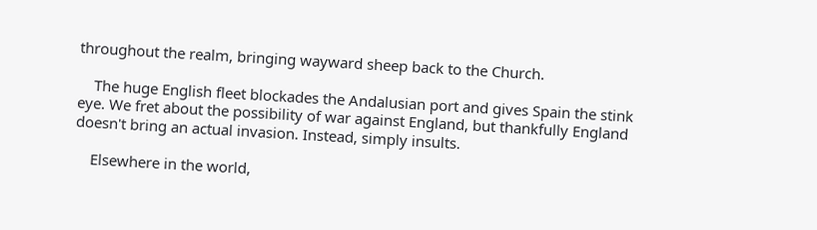throughout the realm, bringing wayward sheep back to the Church.

    The huge English fleet blockades the Andalusian port and gives Spain the stink eye. We fret about the possibility of war against England, but thankfully England doesn't bring an actual invasion. Instead, simply insults.

    Elsewhere in the world,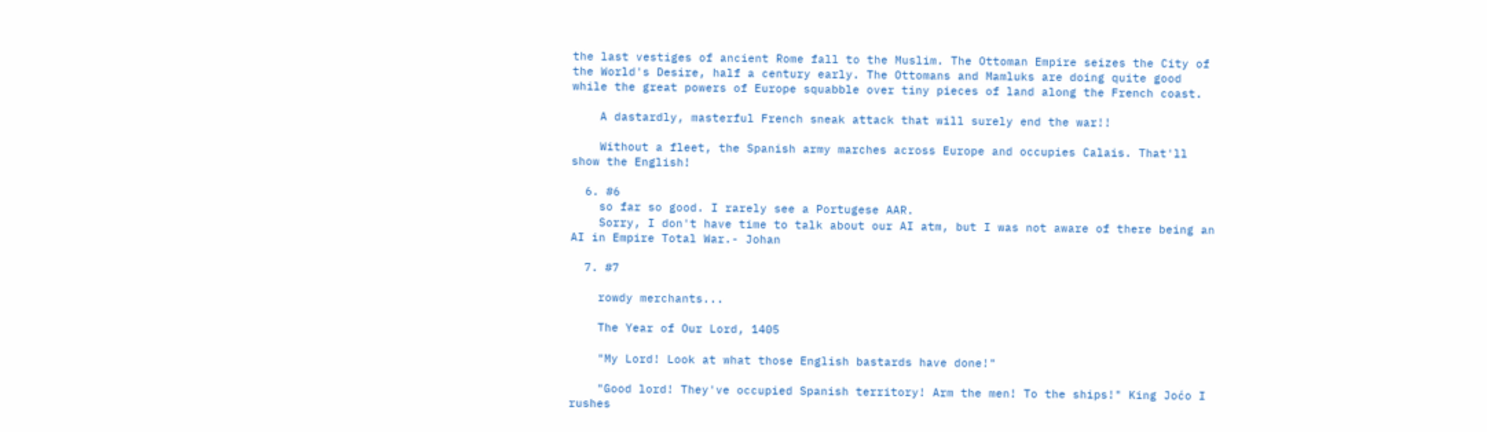the last vestiges of ancient Rome fall to the Muslim. The Ottoman Empire seizes the City of the World's Desire, half a century early. The Ottomans and Mamluks are doing quite good while the great powers of Europe squabble over tiny pieces of land along the French coast.

    A dastardly, masterful French sneak attack that will surely end the war!!

    Without a fleet, the Spanish army marches across Europe and occupies Calais. That'll show the English!

  6. #6
    so far so good. I rarely see a Portugese AAR.
    Sorry, I don't have time to talk about our AI atm, but I was not aware of there being an AI in Empire Total War.- Johan

  7. #7

    rowdy merchants...

    The Year of Our Lord, 1405

    "My Lord! Look at what those English bastards have done!"

    "Good lord! They've occupied Spanish territory! Arm the men! To the ships!" King Joćo I rushes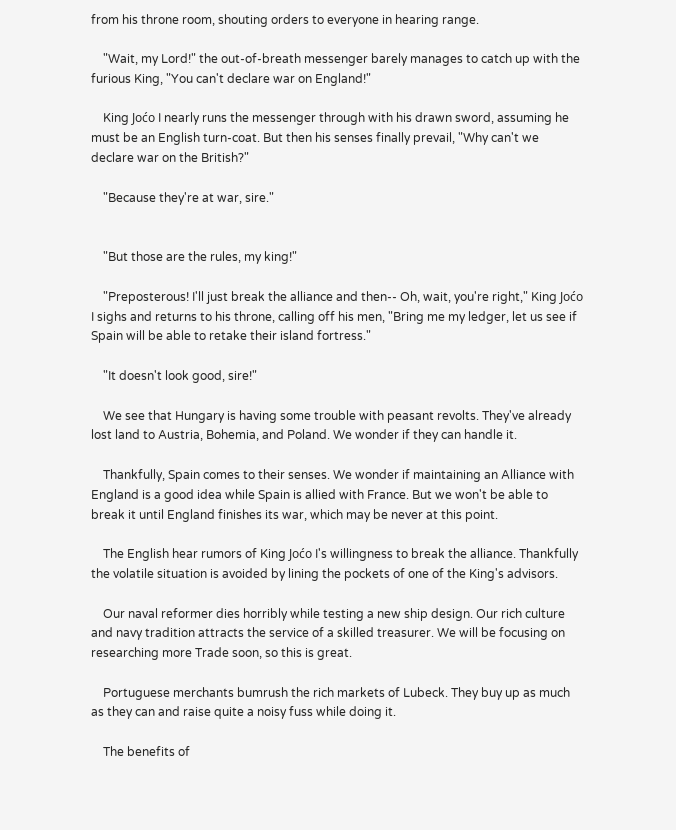from his throne room, shouting orders to everyone in hearing range.

    "Wait, my Lord!" the out-of-breath messenger barely manages to catch up with the furious King, "You can't declare war on England!"

    King Joćo I nearly runs the messenger through with his drawn sword, assuming he must be an English turn-coat. But then his senses finally prevail, "Why can't we declare war on the British?"

    "Because they're at war, sire."


    "But those are the rules, my king!"

    "Preposterous! I'll just break the alliance and then-- Oh, wait, you're right," King Joćo I sighs and returns to his throne, calling off his men, "Bring me my ledger, let us see if Spain will be able to retake their island fortress."

    "It doesn't look good, sire!"

    We see that Hungary is having some trouble with peasant revolts. They've already lost land to Austria, Bohemia, and Poland. We wonder if they can handle it.

    Thankfully, Spain comes to their senses. We wonder if maintaining an Alliance with England is a good idea while Spain is allied with France. But we won't be able to break it until England finishes its war, which may be never at this point.

    The English hear rumors of King Joćo I's willingness to break the alliance. Thankfully the volatile situation is avoided by lining the pockets of one of the King's advisors.

    Our naval reformer dies horribly while testing a new ship design. Our rich culture and navy tradition attracts the service of a skilled treasurer. We will be focusing on researching more Trade soon, so this is great.

    Portuguese merchants bumrush the rich markets of Lubeck. They buy up as much as they can and raise quite a noisy fuss while doing it.

    The benefits of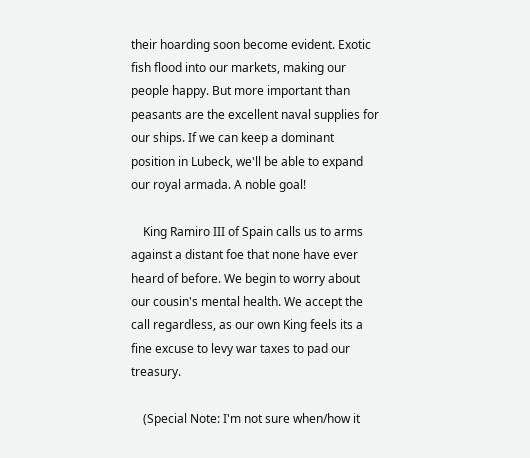their hoarding soon become evident. Exotic fish flood into our markets, making our people happy. But more important than peasants are the excellent naval supplies for our ships. If we can keep a dominant position in Lubeck, we'll be able to expand our royal armada. A noble goal!

    King Ramiro III of Spain calls us to arms against a distant foe that none have ever heard of before. We begin to worry about our cousin's mental health. We accept the call regardless, as our own King feels its a fine excuse to levy war taxes to pad our treasury.

    (Special Note: I'm not sure when/how it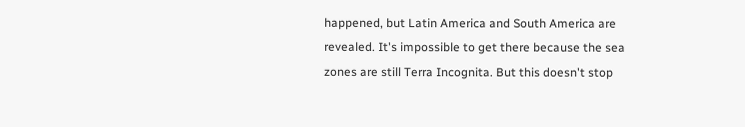happened, but Latin America and South America are revealed. It's impossible to get there because the sea zones are still Terra Incognita. But this doesn't stop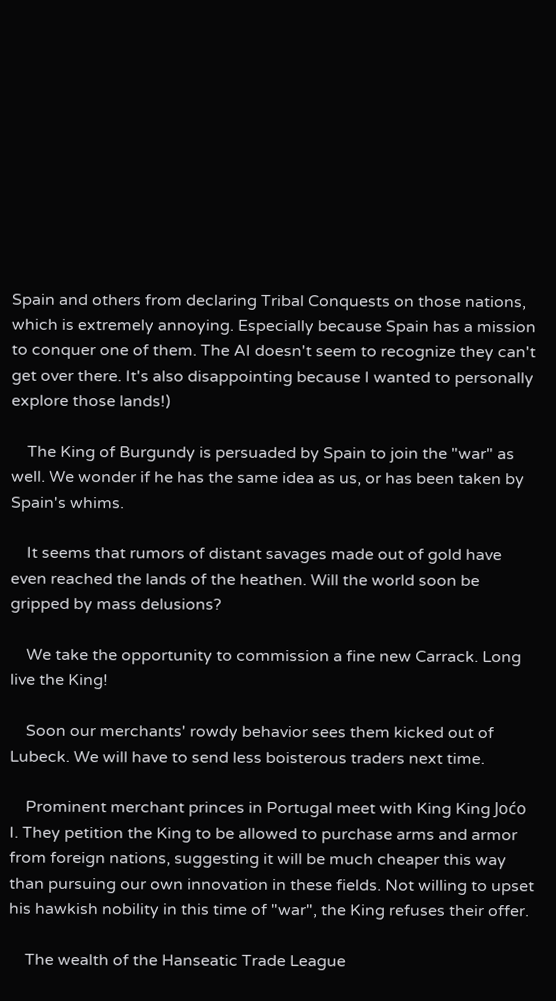Spain and others from declaring Tribal Conquests on those nations, which is extremely annoying. Especially because Spain has a mission to conquer one of them. The AI doesn't seem to recognize they can't get over there. It's also disappointing because I wanted to personally explore those lands!)

    The King of Burgundy is persuaded by Spain to join the "war" as well. We wonder if he has the same idea as us, or has been taken by Spain's whims.

    It seems that rumors of distant savages made out of gold have even reached the lands of the heathen. Will the world soon be gripped by mass delusions?

    We take the opportunity to commission a fine new Carrack. Long live the King!

    Soon our merchants' rowdy behavior sees them kicked out of Lubeck. We will have to send less boisterous traders next time.

    Prominent merchant princes in Portugal meet with King King Joćo I. They petition the King to be allowed to purchase arms and armor from foreign nations, suggesting it will be much cheaper this way than pursuing our own innovation in these fields. Not willing to upset his hawkish nobility in this time of "war", the King refuses their offer.

    The wealth of the Hanseatic Trade League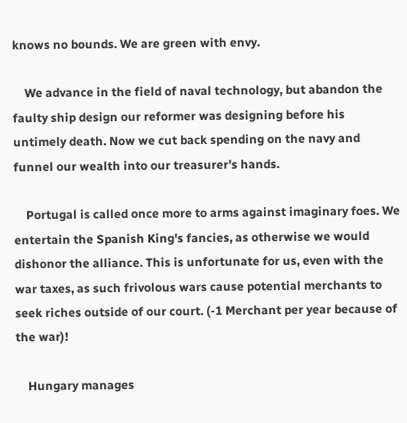knows no bounds. We are green with envy.

    We advance in the field of naval technology, but abandon the faulty ship design our reformer was designing before his untimely death. Now we cut back spending on the navy and funnel our wealth into our treasurer's hands.

    Portugal is called once more to arms against imaginary foes. We entertain the Spanish King's fancies, as otherwise we would dishonor the alliance. This is unfortunate for us, even with the war taxes, as such frivolous wars cause potential merchants to seek riches outside of our court. (-1 Merchant per year because of the war)!

    Hungary manages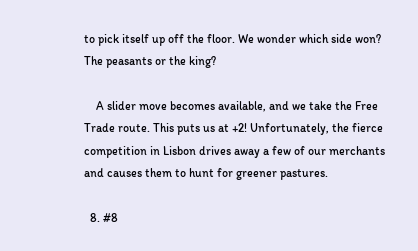to pick itself up off the floor. We wonder which side won? The peasants or the king?

    A slider move becomes available, and we take the Free Trade route. This puts us at +2! Unfortunately, the fierce competition in Lisbon drives away a few of our merchants and causes them to hunt for greener pastures.

  8. #8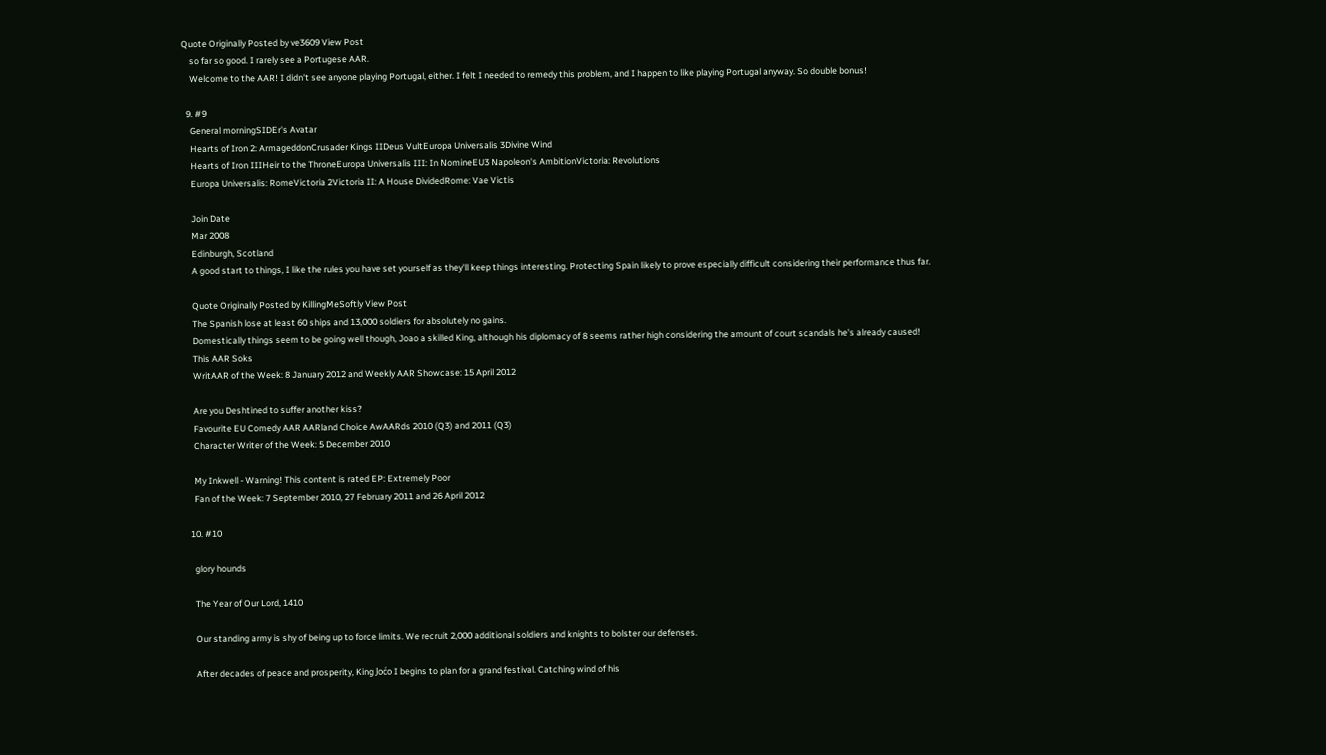Quote Originally Posted by ve3609 View Post
    so far so good. I rarely see a Portugese AAR.
    Welcome to the AAR! I didn't see anyone playing Portugal, either. I felt I needed to remedy this problem, and I happen to like playing Portugal anyway. So double bonus!

  9. #9
    General morningSIDEr's Avatar
    Hearts of Iron 2: ArmageddonCrusader Kings IIDeus VultEuropa Universalis 3Divine Wind
    Hearts of Iron IIIHeir to the ThroneEuropa Universalis III: In NomineEU3 Napoleon's AmbitionVictoria: Revolutions
    Europa Universalis: RomeVictoria 2Victoria II: A House DividedRome: Vae Victis

    Join Date
    Mar 2008
    Edinburgh, Scotland
    A good start to things, I like the rules you have set yourself as they'll keep things interesting. Protecting Spain likely to prove especially difficult considering their performance thus far.

    Quote Originally Posted by KillingMeSoftly View Post
    The Spanish lose at least 60 ships and 13,000 soldiers for absolutely no gains.
    Domestically things seem to be going well though, Joao a skilled King, although his diplomacy of 8 seems rather high considering the amount of court scandals he's already caused!
    This AAR Soks
    WritAAR of the Week: 8 January 2012 and Weekly AAR Showcase: 15 April 2012

    Are you Deshtined to suffer another kiss?
    Favourite EU Comedy AAR AARland Choice AwAARds 2010 (Q3) and 2011 (Q3)
    Character Writer of the Week: 5 December 2010

    My Inkwell - Warning! This content is rated EP: Extremely Poor
    Fan of the Week: 7 September 2010, 27 February 2011 and 26 April 2012

  10. #10

    glory hounds

    The Year of Our Lord, 1410

    Our standing army is shy of being up to force limits. We recruit 2,000 additional soldiers and knights to bolster our defenses.

    After decades of peace and prosperity, King Joćo I begins to plan for a grand festival. Catching wind of his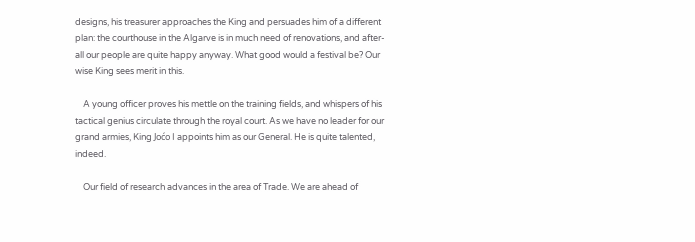designs, his treasurer approaches the King and persuades him of a different plan: the courthouse in the Algarve is in much need of renovations, and after-all our people are quite happy anyway. What good would a festival be? Our wise King sees merit in this.

    A young officer proves his mettle on the training fields, and whispers of his tactical genius circulate through the royal court. As we have no leader for our grand armies, King Joćo I appoints him as our General. He is quite talented, indeed.

    Our field of research advances in the area of Trade. We are ahead of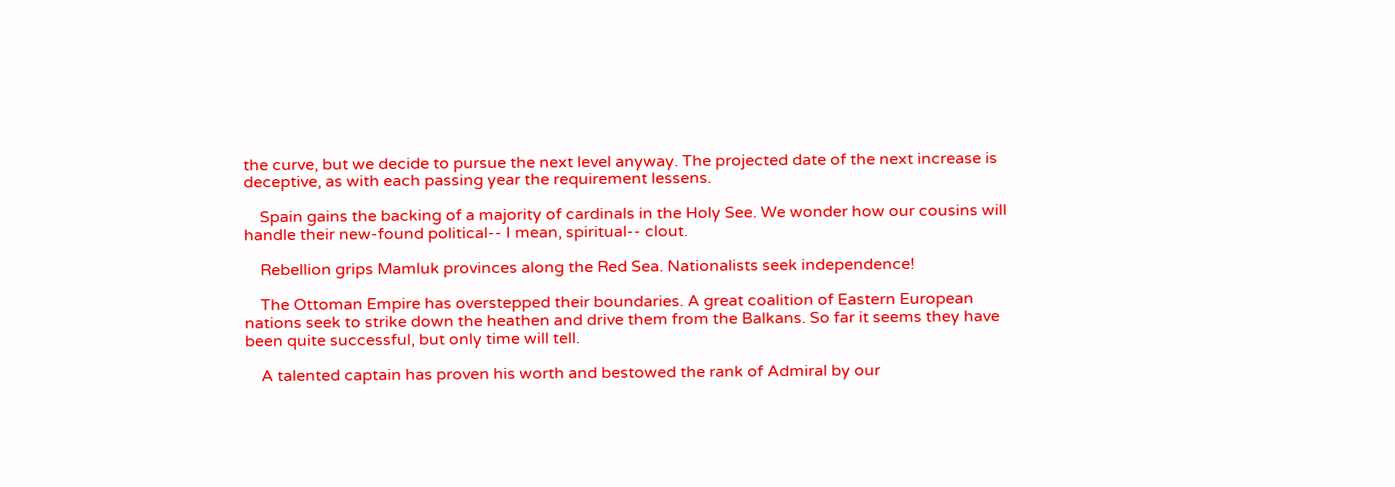the curve, but we decide to pursue the next level anyway. The projected date of the next increase is deceptive, as with each passing year the requirement lessens.

    Spain gains the backing of a majority of cardinals in the Holy See. We wonder how our cousins will handle their new-found political-- I mean, spiritual-- clout.

    Rebellion grips Mamluk provinces along the Red Sea. Nationalists seek independence!

    The Ottoman Empire has overstepped their boundaries. A great coalition of Eastern European nations seek to strike down the heathen and drive them from the Balkans. So far it seems they have been quite successful, but only time will tell.

    A talented captain has proven his worth and bestowed the rank of Admiral by our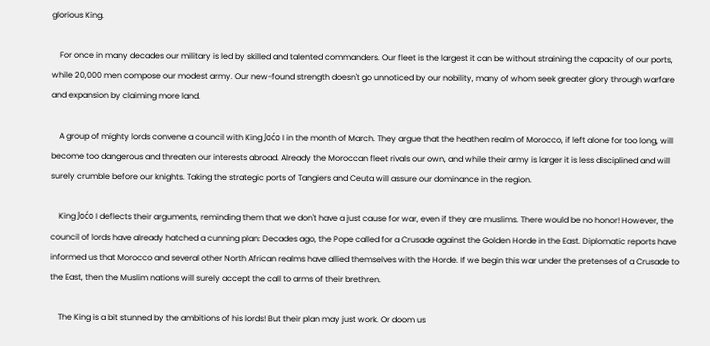glorious King.

    For once in many decades our military is led by skilled and talented commanders. Our fleet is the largest it can be without straining the capacity of our ports, while 20,000 men compose our modest army. Our new-found strength doesn't go unnoticed by our nobility, many of whom seek greater glory through warfare and expansion by claiming more land.

    A group of mighty lords convene a council with King Joćo I in the month of March. They argue that the heathen realm of Morocco, if left alone for too long, will become too dangerous and threaten our interests abroad. Already the Moroccan fleet rivals our own, and while their army is larger it is less disciplined and will surely crumble before our knights. Taking the strategic ports of Tangiers and Ceuta will assure our dominance in the region.

    King Joćo I deflects their arguments, reminding them that we don't have a just cause for war, even if they are muslims. There would be no honor! However, the council of lords have already hatched a cunning plan: Decades ago, the Pope called for a Crusade against the Golden Horde in the East. Diplomatic reports have informed us that Morocco and several other North African realms have allied themselves with the Horde. If we begin this war under the pretenses of a Crusade to the East, then the Muslim nations will surely accept the call to arms of their brethren.

    The King is a bit stunned by the ambitions of his lords! But their plan may just work. Or doom us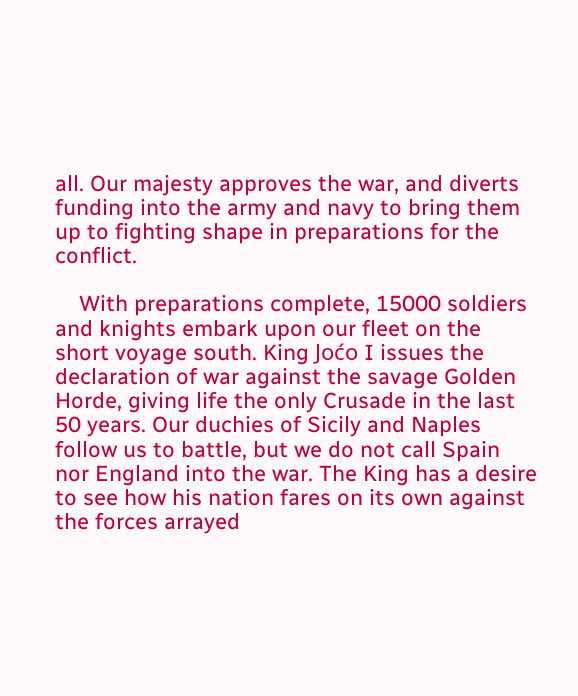all. Our majesty approves the war, and diverts funding into the army and navy to bring them up to fighting shape in preparations for the conflict.

    With preparations complete, 15000 soldiers and knights embark upon our fleet on the short voyage south. King Joćo I issues the declaration of war against the savage Golden Horde, giving life the only Crusade in the last 50 years. Our duchies of Sicily and Naples follow us to battle, but we do not call Spain nor England into the war. The King has a desire to see how his nation fares on its own against the forces arrayed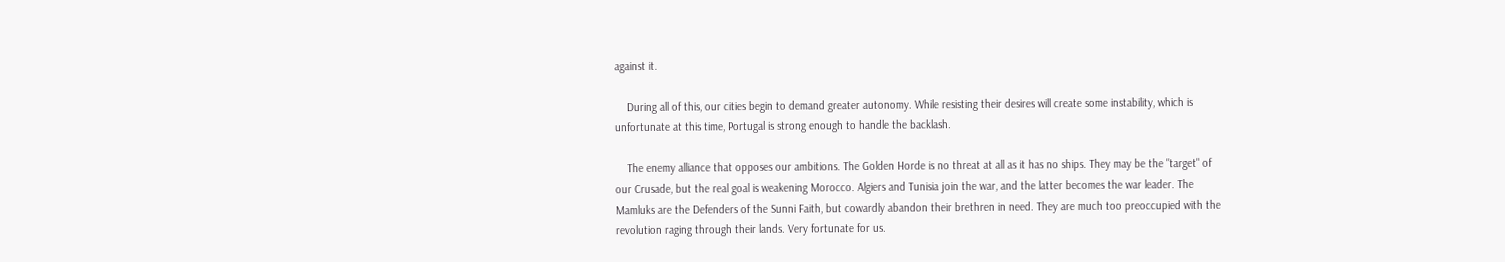against it.

    During all of this, our cities begin to demand greater autonomy. While resisting their desires will create some instability, which is unfortunate at this time, Portugal is strong enough to handle the backlash.

    The enemy alliance that opposes our ambitions. The Golden Horde is no threat at all as it has no ships. They may be the "target" of our Crusade, but the real goal is weakening Morocco. Algiers and Tunisia join the war, and the latter becomes the war leader. The Mamluks are the Defenders of the Sunni Faith, but cowardly abandon their brethren in need. They are much too preoccupied with the revolution raging through their lands. Very fortunate for us.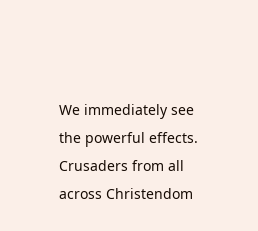We immediately see the powerful effects. Crusaders from all across Christendom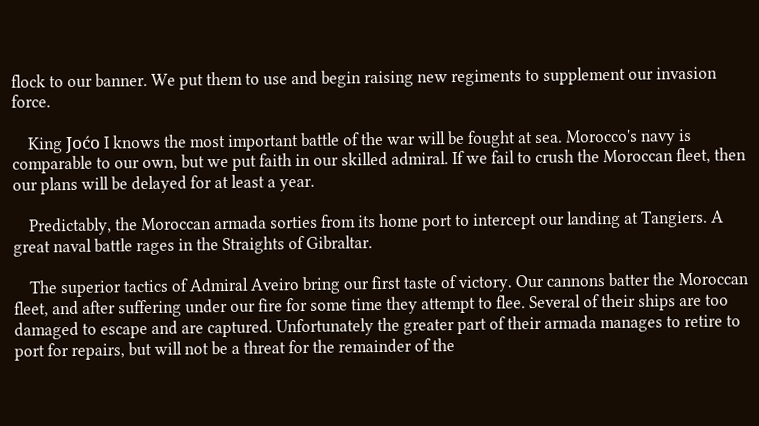flock to our banner. We put them to use and begin raising new regiments to supplement our invasion force.

    King Joćo I knows the most important battle of the war will be fought at sea. Morocco's navy is comparable to our own, but we put faith in our skilled admiral. If we fail to crush the Moroccan fleet, then our plans will be delayed for at least a year.

    Predictably, the Moroccan armada sorties from its home port to intercept our landing at Tangiers. A great naval battle rages in the Straights of Gibraltar.

    The superior tactics of Admiral Aveiro bring our first taste of victory. Our cannons batter the Moroccan fleet, and after suffering under our fire for some time they attempt to flee. Several of their ships are too damaged to escape and are captured. Unfortunately the greater part of their armada manages to retire to port for repairs, but will not be a threat for the remainder of the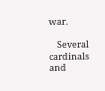war.

    Several cardinals and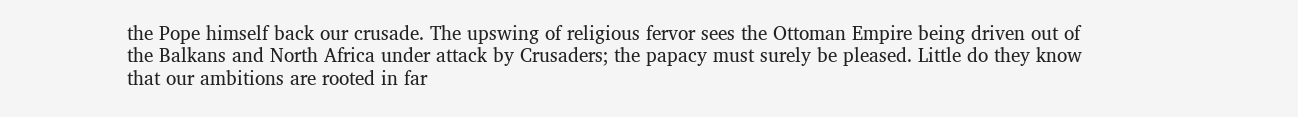the Pope himself back our crusade. The upswing of religious fervor sees the Ottoman Empire being driven out of the Balkans and North Africa under attack by Crusaders; the papacy must surely be pleased. Little do they know that our ambitions are rooted in far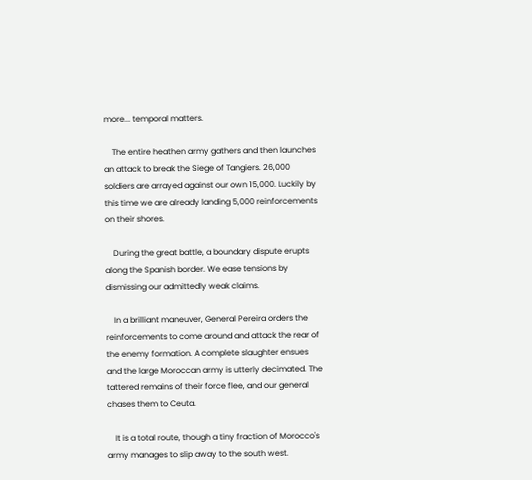more... temporal matters.

    The entire heathen army gathers and then launches an attack to break the Siege of Tangiers. 26,000 soldiers are arrayed against our own 15,000. Luckily by this time we are already landing 5,000 reinforcements on their shores.

    During the great battle, a boundary dispute erupts along the Spanish border. We ease tensions by dismissing our admittedly weak claims.

    In a brilliant maneuver, General Pereira orders the reinforcements to come around and attack the rear of the enemy formation. A complete slaughter ensues and the large Moroccan army is utterly decimated. The tattered remains of their force flee, and our general chases them to Ceuta.

    It is a total route, though a tiny fraction of Morocco's army manages to slip away to the south west.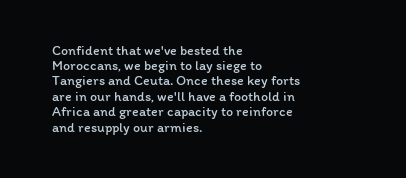Confident that we've bested the Moroccans, we begin to lay siege to Tangiers and Ceuta. Once these key forts are in our hands, we'll have a foothold in Africa and greater capacity to reinforce and resupply our armies.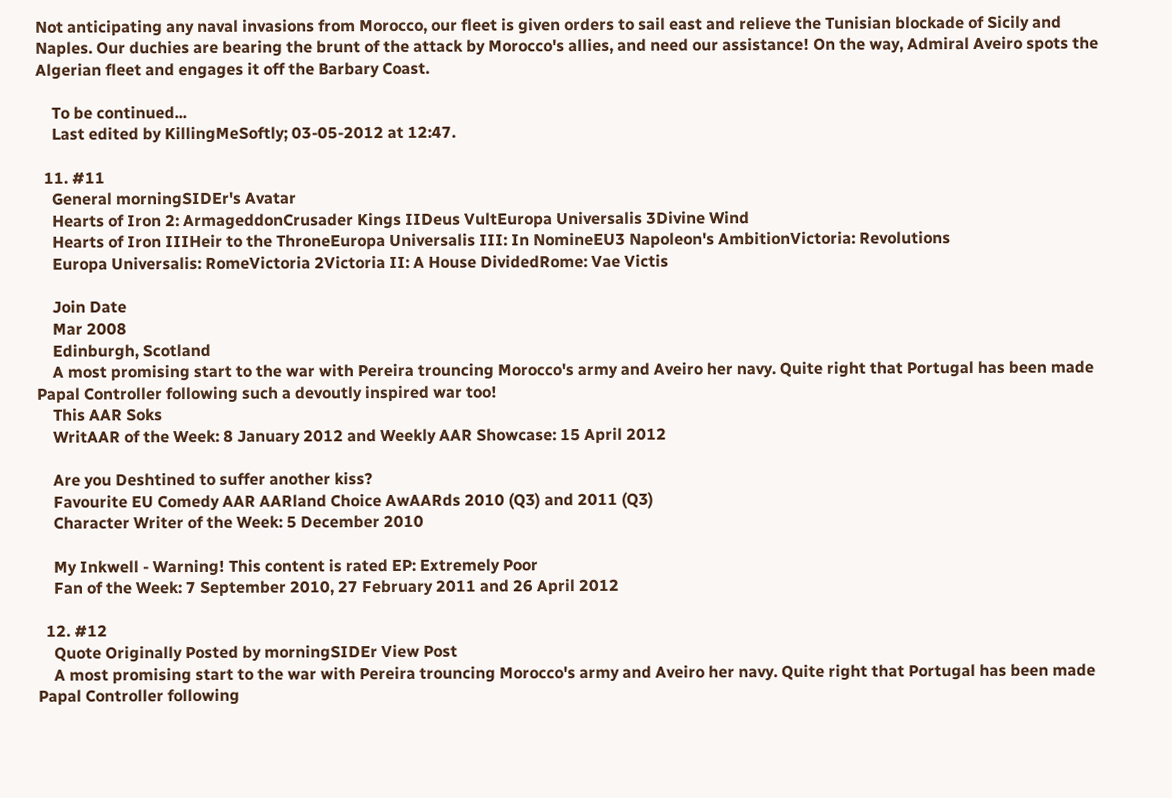Not anticipating any naval invasions from Morocco, our fleet is given orders to sail east and relieve the Tunisian blockade of Sicily and Naples. Our duchies are bearing the brunt of the attack by Morocco's allies, and need our assistance! On the way, Admiral Aveiro spots the Algerian fleet and engages it off the Barbary Coast.

    To be continued...
    Last edited by KillingMeSoftly; 03-05-2012 at 12:47.

  11. #11
    General morningSIDEr's Avatar
    Hearts of Iron 2: ArmageddonCrusader Kings IIDeus VultEuropa Universalis 3Divine Wind
    Hearts of Iron IIIHeir to the ThroneEuropa Universalis III: In NomineEU3 Napoleon's AmbitionVictoria: Revolutions
    Europa Universalis: RomeVictoria 2Victoria II: A House DividedRome: Vae Victis

    Join Date
    Mar 2008
    Edinburgh, Scotland
    A most promising start to the war with Pereira trouncing Morocco's army and Aveiro her navy. Quite right that Portugal has been made Papal Controller following such a devoutly inspired war too!
    This AAR Soks
    WritAAR of the Week: 8 January 2012 and Weekly AAR Showcase: 15 April 2012

    Are you Deshtined to suffer another kiss?
    Favourite EU Comedy AAR AARland Choice AwAARds 2010 (Q3) and 2011 (Q3)
    Character Writer of the Week: 5 December 2010

    My Inkwell - Warning! This content is rated EP: Extremely Poor
    Fan of the Week: 7 September 2010, 27 February 2011 and 26 April 2012

  12. #12
    Quote Originally Posted by morningSIDEr View Post
    A most promising start to the war with Pereira trouncing Morocco's army and Aveiro her navy. Quite right that Portugal has been made Papal Controller following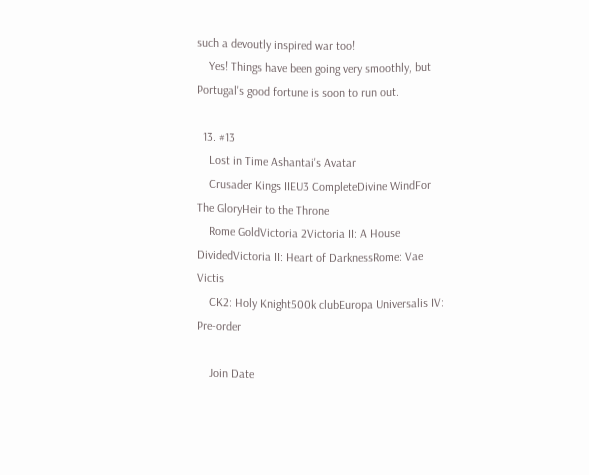such a devoutly inspired war too!
    Yes! Things have been going very smoothly, but Portugal's good fortune is soon to run out.

  13. #13
    Lost in Time Ashantai's Avatar
    Crusader Kings IIEU3 CompleteDivine WindFor The GloryHeir to the Throne
    Rome GoldVictoria 2Victoria II: A House DividedVictoria II: Heart of DarknessRome: Vae Victis
    CK2: Holy Knight500k clubEuropa Universalis IV: Pre-order

    Join Date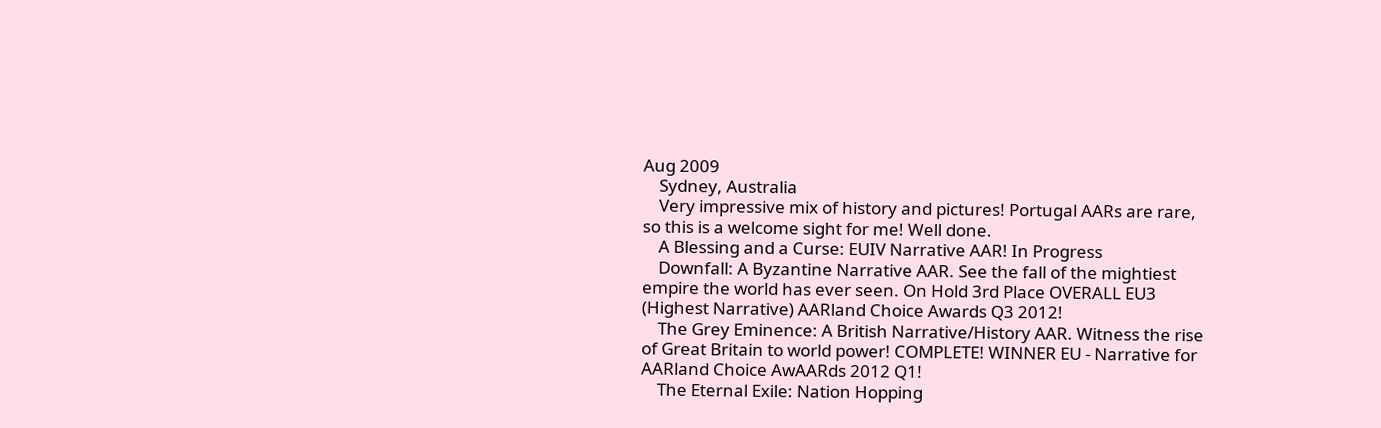Aug 2009
    Sydney, Australia
    Very impressive mix of history and pictures! Portugal AARs are rare, so this is a welcome sight for me! Well done.
    A Blessing and a Curse: EUIV Narrative AAR! In Progress
    Downfall: A Byzantine Narrative AAR. See the fall of the mightiest empire the world has ever seen. On Hold 3rd Place OVERALL EU3 (Highest Narrative) AARland Choice Awards Q3 2012!
    The Grey Eminence: A British Narrative/History AAR. Witness the rise of Great Britain to world power! COMPLETE! WINNER EU - Narrative for AARland Choice AwAARds 2012 Q1!
    The Eternal Exile: Nation Hopping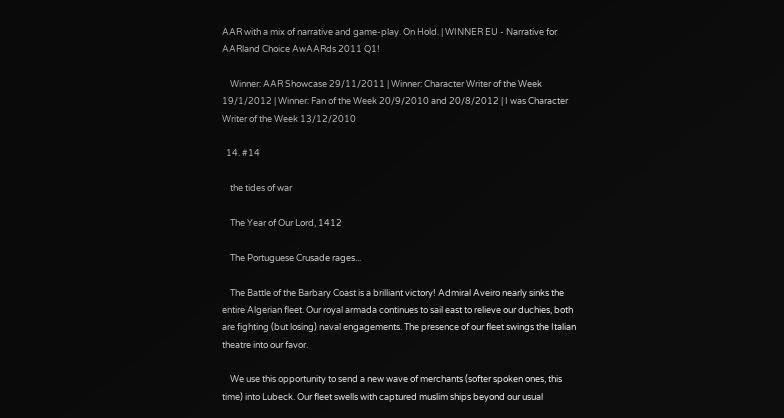AAR with a mix of narrative and game-play. On Hold. | WINNER EU - Narrative for AARland Choice AwAARds 2011 Q1!

    Winner: AAR Showcase 29/11/2011 | Winner: Character Writer of the Week 19/1/2012 | Winner: Fan of the Week 20/9/2010 and 20/8/2012 | I was Character Writer of the Week 13/12/2010

  14. #14

    the tides of war

    The Year of Our Lord, 1412

    The Portuguese Crusade rages...

    The Battle of the Barbary Coast is a brilliant victory! Admiral Aveiro nearly sinks the entire Algerian fleet. Our royal armada continues to sail east to relieve our duchies, both are fighting (but losing) naval engagements. The presence of our fleet swings the Italian theatre into our favor.

    We use this opportunity to send a new wave of merchants (softer spoken ones, this time) into Lubeck. Our fleet swells with captured muslim ships beyond our usual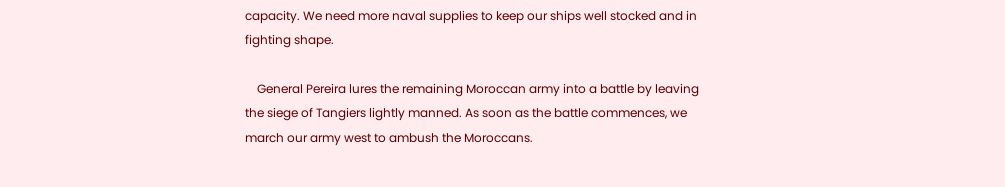capacity. We need more naval supplies to keep our ships well stocked and in fighting shape.

    General Pereira lures the remaining Moroccan army into a battle by leaving the siege of Tangiers lightly manned. As soon as the battle commences, we march our army west to ambush the Moroccans.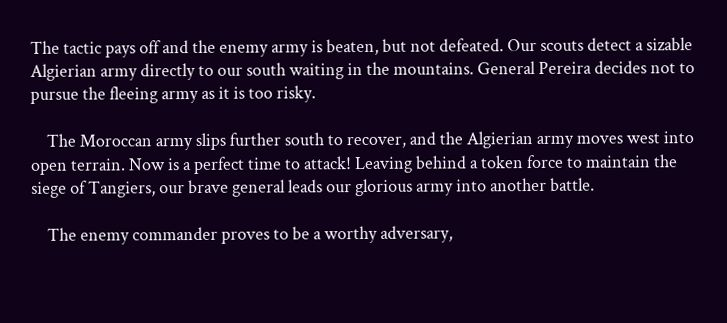The tactic pays off and the enemy army is beaten, but not defeated. Our scouts detect a sizable Algierian army directly to our south waiting in the mountains. General Pereira decides not to pursue the fleeing army as it is too risky.

    The Moroccan army slips further south to recover, and the Algierian army moves west into open terrain. Now is a perfect time to attack! Leaving behind a token force to maintain the siege of Tangiers, our brave general leads our glorious army into another battle.

    The enemy commander proves to be a worthy adversary,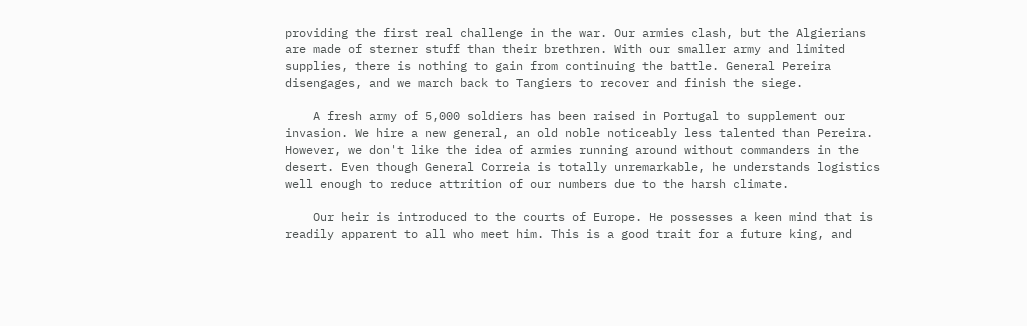providing the first real challenge in the war. Our armies clash, but the Algierians are made of sterner stuff than their brethren. With our smaller army and limited supplies, there is nothing to gain from continuing the battle. General Pereira disengages, and we march back to Tangiers to recover and finish the siege.

    A fresh army of 5,000 soldiers has been raised in Portugal to supplement our invasion. We hire a new general, an old noble noticeably less talented than Pereira. However, we don't like the idea of armies running around without commanders in the desert. Even though General Correia is totally unremarkable, he understands logistics well enough to reduce attrition of our numbers due to the harsh climate.

    Our heir is introduced to the courts of Europe. He possesses a keen mind that is readily apparent to all who meet him. This is a good trait for a future king, and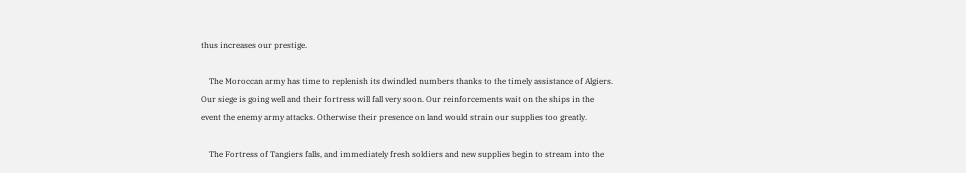thus increases our prestige.

    The Moroccan army has time to replenish its dwindled numbers thanks to the timely assistance of Algiers. Our siege is going well and their fortress will fall very soon. Our reinforcements wait on the ships in the event the enemy army attacks. Otherwise their presence on land would strain our supplies too greatly.

    The Fortress of Tangiers falls, and immediately fresh soldiers and new supplies begin to stream into the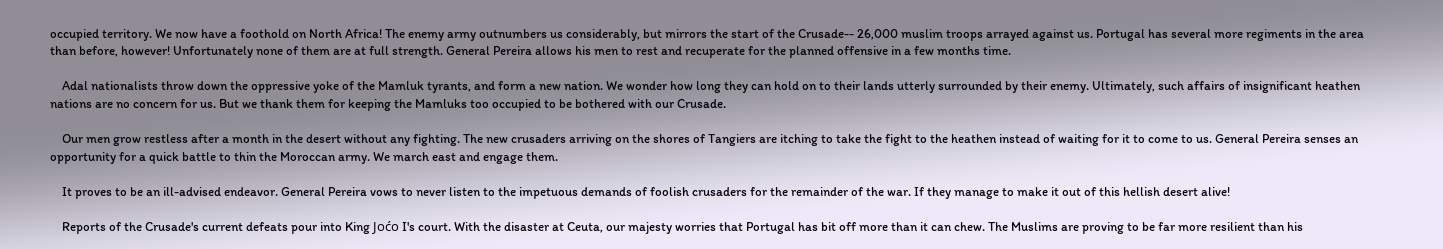occupied territory. We now have a foothold on North Africa! The enemy army outnumbers us considerably, but mirrors the start of the Crusade-- 26,000 muslim troops arrayed against us. Portugal has several more regiments in the area than before, however! Unfortunately none of them are at full strength. General Pereira allows his men to rest and recuperate for the planned offensive in a few months time.

    Adal nationalists throw down the oppressive yoke of the Mamluk tyrants, and form a new nation. We wonder how long they can hold on to their lands utterly surrounded by their enemy. Ultimately, such affairs of insignificant heathen nations are no concern for us. But we thank them for keeping the Mamluks too occupied to be bothered with our Crusade.

    Our men grow restless after a month in the desert without any fighting. The new crusaders arriving on the shores of Tangiers are itching to take the fight to the heathen instead of waiting for it to come to us. General Pereira senses an opportunity for a quick battle to thin the Moroccan army. We march east and engage them.

    It proves to be an ill-advised endeavor. General Pereira vows to never listen to the impetuous demands of foolish crusaders for the remainder of the war. If they manage to make it out of this hellish desert alive!

    Reports of the Crusade's current defeats pour into King Joćo I's court. With the disaster at Ceuta, our majesty worries that Portugal has bit off more than it can chew. The Muslims are proving to be far more resilient than his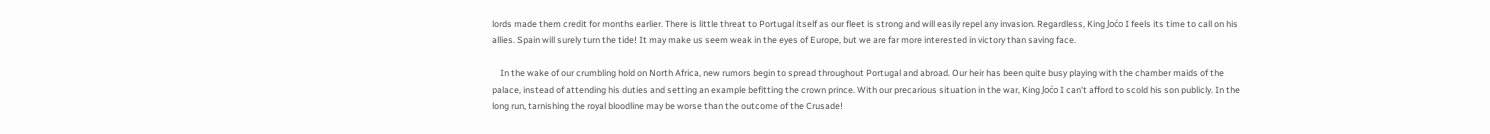lords made them credit for months earlier. There is little threat to Portugal itself as our fleet is strong and will easily repel any invasion. Regardless, King Joćo I feels its time to call on his allies. Spain will surely turn the tide! It may make us seem weak in the eyes of Europe, but we are far more interested in victory than saving face.

    In the wake of our crumbling hold on North Africa, new rumors begin to spread throughout Portugal and abroad. Our heir has been quite busy playing with the chamber maids of the palace, instead of attending his duties and setting an example befitting the crown prince. With our precarious situation in the war, King Joćo I can't afford to scold his son publicly. In the long run, tarnishing the royal bloodline may be worse than the outcome of the Crusade!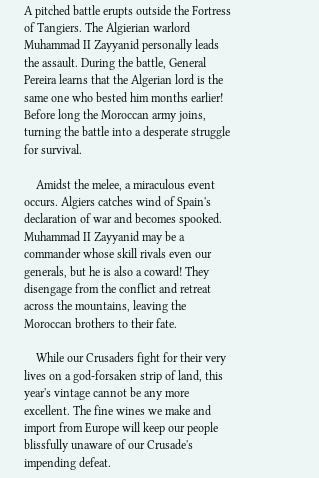A pitched battle erupts outside the Fortress of Tangiers. The Algierian warlord Muhammad II Zayyanid personally leads the assault. During the battle, General Pereira learns that the Algerian lord is the same one who bested him months earlier! Before long the Moroccan army joins, turning the battle into a desperate struggle for survival.

    Amidst the melee, a miraculous event occurs. Algiers catches wind of Spain's declaration of war and becomes spooked. Muhammad II Zayyanid may be a commander whose skill rivals even our generals, but he is also a coward! They disengage from the conflict and retreat across the mountains, leaving the Moroccan brothers to their fate.

    While our Crusaders fight for their very lives on a god-forsaken strip of land, this year's vintage cannot be any more excellent. The fine wines we make and import from Europe will keep our people blissfully unaware of our Crusade's impending defeat.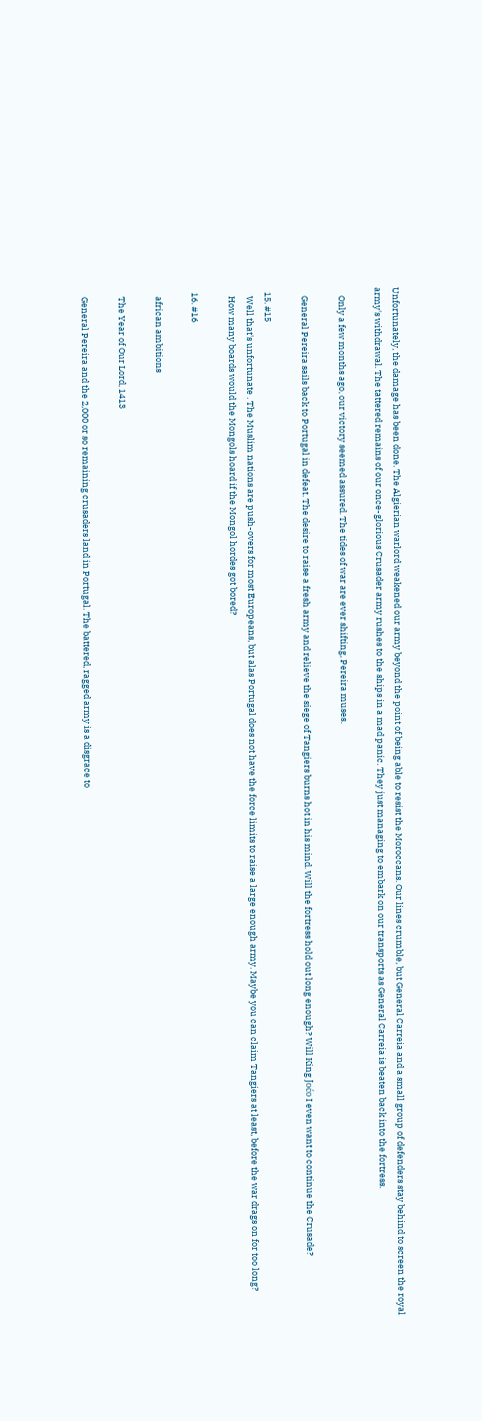Unfortunately, the damage has been done. The Algierian warlord weakened our army beyond the point of being able to resist the Moroccans. Our lines crumble, but General Carreia and a small group of defenders stay behind to screen the royal army's withdrawal. The tattered remains of our once-glorious Crusader army rushes to the ships in a mad panic. They just managing to embark on our transports as General Carreia is beaten back into the fortress.

    Only a few months ago, our victory seemed assured. The tides of war are ever shifting, Pereira muses.

    General Pereira sails back to Portugal in defeat. The desire to raise a fresh army and relieve the siege of Tangiers burns hot in his mind. Will the fortress hold out long enough? Will King Joćo I even want to continue the Crusade?

  15. #15
    Well that's unfortunate . The Muslim nations are push-overs for most Europeans, but alas Portugal does not have the force limits to raise a large enough army. Maybe you can claim Tangiers at least, before the war drags on for too long?
    How many boards would the Mongols hoard if the Mongol hordes got bored?

  16. #16

    african ambitions

    The Year of Our Lord, 1413

    General Pereira and the 2,000 or so remaining crusaders land in Portugal. The battered, ragged army is a disgrace to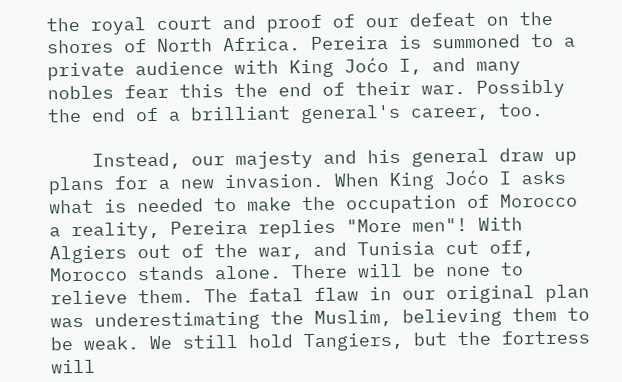the royal court and proof of our defeat on the shores of North Africa. Pereira is summoned to a private audience with King Joćo I, and many nobles fear this the end of their war. Possibly the end of a brilliant general's career, too.

    Instead, our majesty and his general draw up plans for a new invasion. When King Joćo I asks what is needed to make the occupation of Morocco a reality, Pereira replies "More men"! With Algiers out of the war, and Tunisia cut off, Morocco stands alone. There will be none to relieve them. The fatal flaw in our original plan was underestimating the Muslim, believing them to be weak. We still hold Tangiers, but the fortress will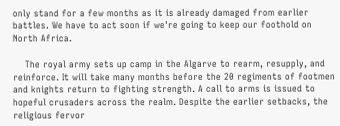only stand for a few months as it is already damaged from earlier battles. We have to act soon if we're going to keep our foothold on North Africa.

    The royal army sets up camp in the Algarve to rearm, resupply, and reinforce. It will take many months before the 20 regiments of footmen and knights return to fighting strength. A call to arms is issued to hopeful crusaders across the realm. Despite the earlier setbacks, the religious fervor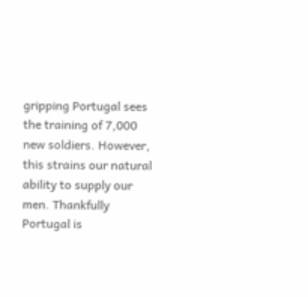gripping Portugal sees the training of 7,000 new soldiers. However, this strains our natural ability to supply our men. Thankfully Portugal is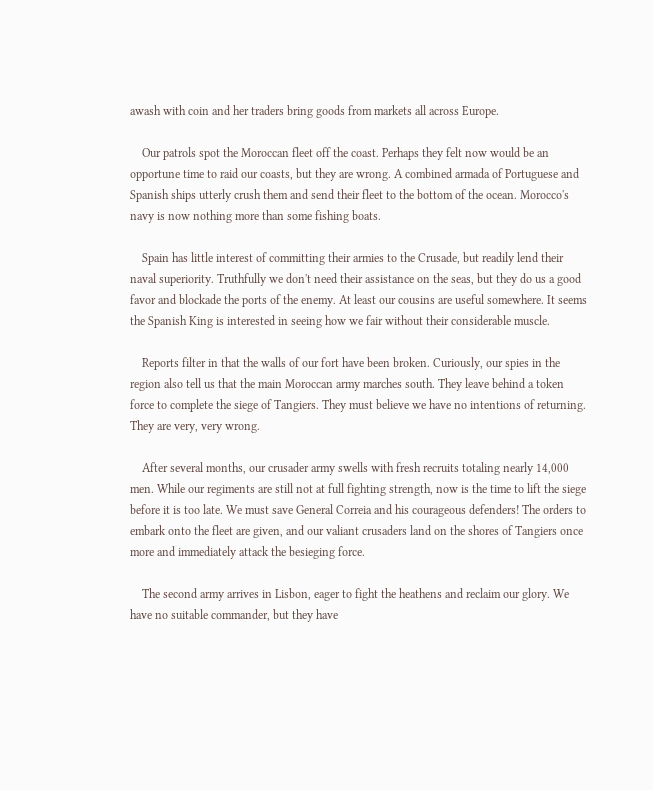awash with coin and her traders bring goods from markets all across Europe.

    Our patrols spot the Moroccan fleet off the coast. Perhaps they felt now would be an opportune time to raid our coasts, but they are wrong. A combined armada of Portuguese and Spanish ships utterly crush them and send their fleet to the bottom of the ocean. Morocco's navy is now nothing more than some fishing boats.

    Spain has little interest of committing their armies to the Crusade, but readily lend their naval superiority. Truthfully we don't need their assistance on the seas, but they do us a good favor and blockade the ports of the enemy. At least our cousins are useful somewhere. It seems the Spanish King is interested in seeing how we fair without their considerable muscle.

    Reports filter in that the walls of our fort have been broken. Curiously, our spies in the region also tell us that the main Moroccan army marches south. They leave behind a token force to complete the siege of Tangiers. They must believe we have no intentions of returning. They are very, very wrong.

    After several months, our crusader army swells with fresh recruits totaling nearly 14,000 men. While our regiments are still not at full fighting strength, now is the time to lift the siege before it is too late. We must save General Correia and his courageous defenders! The orders to embark onto the fleet are given, and our valiant crusaders land on the shores of Tangiers once more and immediately attack the besieging force.

    The second army arrives in Lisbon, eager to fight the heathens and reclaim our glory. We have no suitable commander, but they have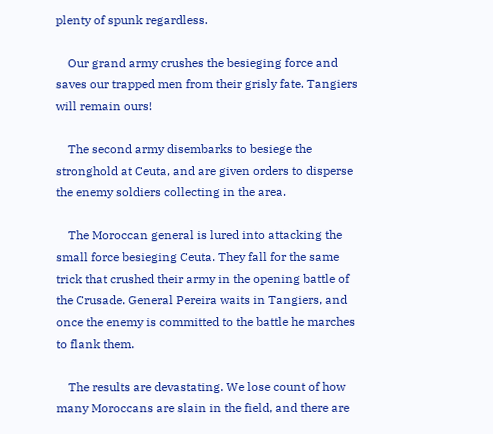plenty of spunk regardless.

    Our grand army crushes the besieging force and saves our trapped men from their grisly fate. Tangiers will remain ours!

    The second army disembarks to besiege the stronghold at Ceuta, and are given orders to disperse the enemy soldiers collecting in the area.

    The Moroccan general is lured into attacking the small force besieging Ceuta. They fall for the same trick that crushed their army in the opening battle of the Crusade. General Pereira waits in Tangiers, and once the enemy is committed to the battle he marches to flank them.

    The results are devastating. We lose count of how many Moroccans are slain in the field, and there are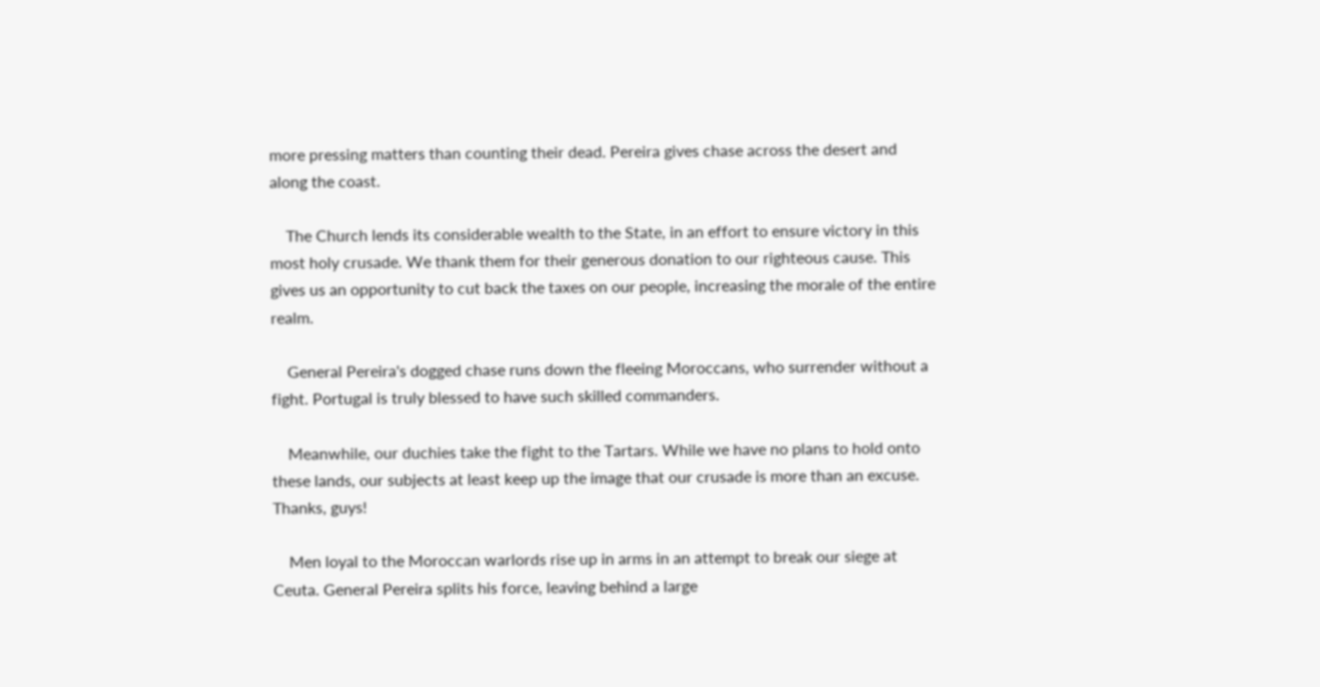more pressing matters than counting their dead. Pereira gives chase across the desert and along the coast.

    The Church lends its considerable wealth to the State, in an effort to ensure victory in this most holy crusade. We thank them for their generous donation to our righteous cause. This gives us an opportunity to cut back the taxes on our people, increasing the morale of the entire realm.

    General Pereira's dogged chase runs down the fleeing Moroccans, who surrender without a fight. Portugal is truly blessed to have such skilled commanders.

    Meanwhile, our duchies take the fight to the Tartars. While we have no plans to hold onto these lands, our subjects at least keep up the image that our crusade is more than an excuse. Thanks, guys!

    Men loyal to the Moroccan warlords rise up in arms in an attempt to break our siege at Ceuta. General Pereira splits his force, leaving behind a large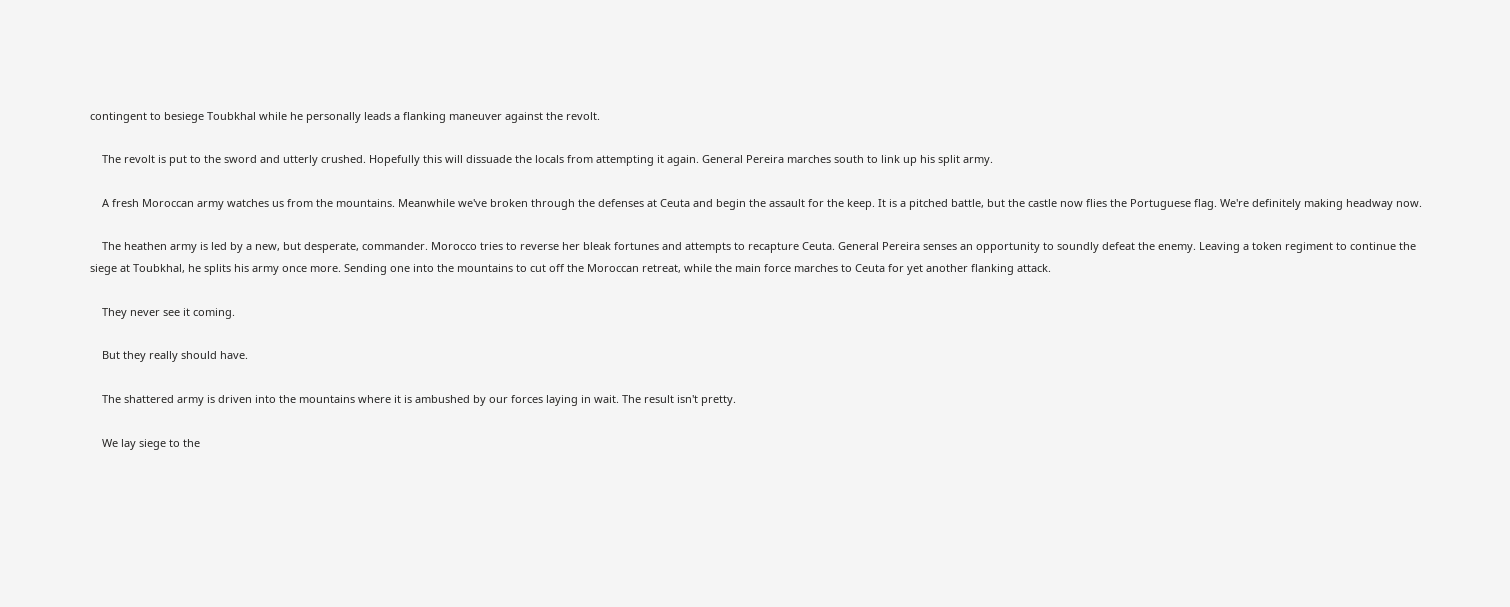contingent to besiege Toubkhal while he personally leads a flanking maneuver against the revolt.

    The revolt is put to the sword and utterly crushed. Hopefully this will dissuade the locals from attempting it again. General Pereira marches south to link up his split army.

    A fresh Moroccan army watches us from the mountains. Meanwhile we've broken through the defenses at Ceuta and begin the assault for the keep. It is a pitched battle, but the castle now flies the Portuguese flag. We're definitely making headway now.

    The heathen army is led by a new, but desperate, commander. Morocco tries to reverse her bleak fortunes and attempts to recapture Ceuta. General Pereira senses an opportunity to soundly defeat the enemy. Leaving a token regiment to continue the siege at Toubkhal, he splits his army once more. Sending one into the mountains to cut off the Moroccan retreat, while the main force marches to Ceuta for yet another flanking attack.

    They never see it coming.

    But they really should have.

    The shattered army is driven into the mountains where it is ambushed by our forces laying in wait. The result isn't pretty.

    We lay siege to the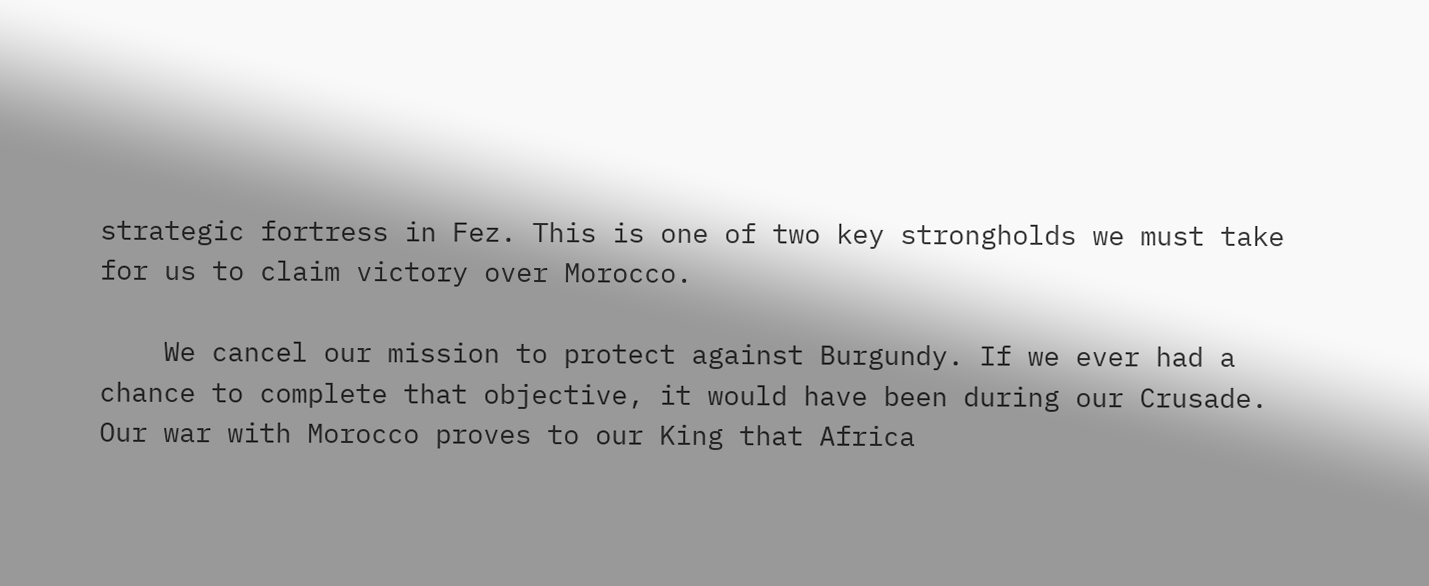strategic fortress in Fez. This is one of two key strongholds we must take for us to claim victory over Morocco.

    We cancel our mission to protect against Burgundy. If we ever had a chance to complete that objective, it would have been during our Crusade. Our war with Morocco proves to our King that Africa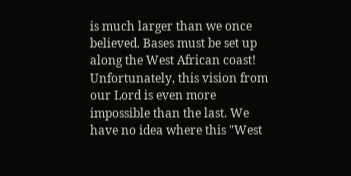is much larger than we once believed. Bases must be set up along the West African coast! Unfortunately, this vision from our Lord is even more impossible than the last. We have no idea where this "West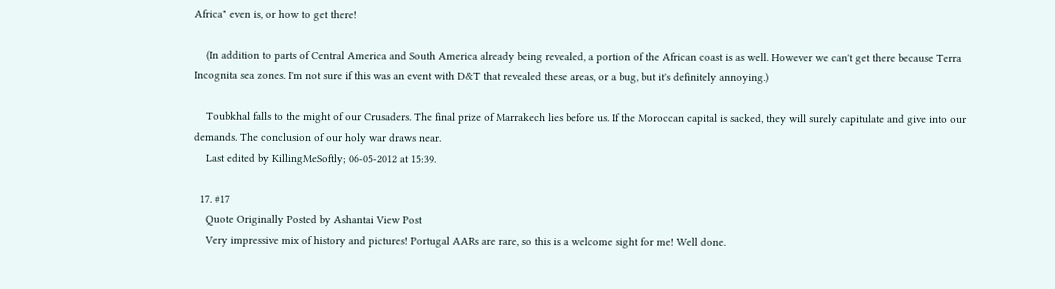Africa" even is, or how to get there!

    (In addition to parts of Central America and South America already being revealed, a portion of the African coast is as well. However we can't get there because Terra Incognita sea zones. I'm not sure if this was an event with D&T that revealed these areas, or a bug, but it's definitely annoying.)

    Toubkhal falls to the might of our Crusaders. The final prize of Marrakech lies before us. If the Moroccan capital is sacked, they will surely capitulate and give into our demands. The conclusion of our holy war draws near.
    Last edited by KillingMeSoftly; 06-05-2012 at 15:39.

  17. #17
    Quote Originally Posted by Ashantai View Post
    Very impressive mix of history and pictures! Portugal AARs are rare, so this is a welcome sight for me! Well done.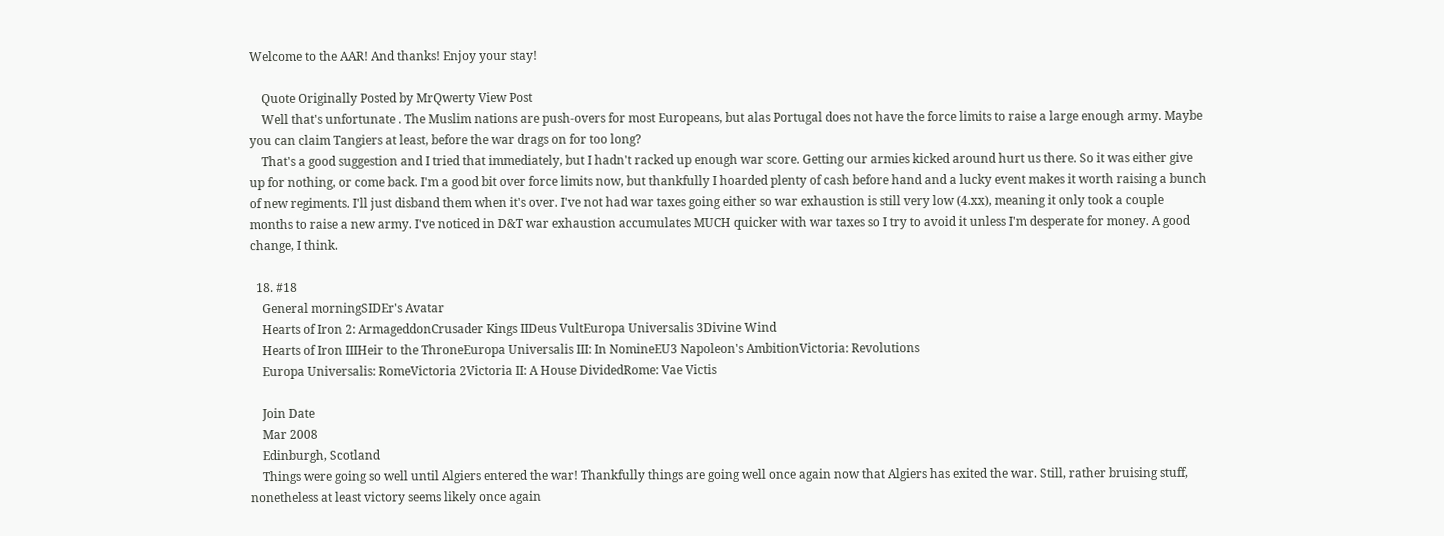Welcome to the AAR! And thanks! Enjoy your stay!

    Quote Originally Posted by MrQwerty View Post
    Well that's unfortunate . The Muslim nations are push-overs for most Europeans, but alas Portugal does not have the force limits to raise a large enough army. Maybe you can claim Tangiers at least, before the war drags on for too long?
    That's a good suggestion and I tried that immediately, but I hadn't racked up enough war score. Getting our armies kicked around hurt us there. So it was either give up for nothing, or come back. I'm a good bit over force limits now, but thankfully I hoarded plenty of cash before hand and a lucky event makes it worth raising a bunch of new regiments. I'll just disband them when it's over. I've not had war taxes going either so war exhaustion is still very low (4.xx), meaning it only took a couple months to raise a new army. I've noticed in D&T war exhaustion accumulates MUCH quicker with war taxes so I try to avoid it unless I'm desperate for money. A good change, I think.

  18. #18
    General morningSIDEr's Avatar
    Hearts of Iron 2: ArmageddonCrusader Kings IIDeus VultEuropa Universalis 3Divine Wind
    Hearts of Iron IIIHeir to the ThroneEuropa Universalis III: In NomineEU3 Napoleon's AmbitionVictoria: Revolutions
    Europa Universalis: RomeVictoria 2Victoria II: A House DividedRome: Vae Victis

    Join Date
    Mar 2008
    Edinburgh, Scotland
    Things were going so well until Algiers entered the war! Thankfully things are going well once again now that Algiers has exited the war. Still, rather bruising stuff, nonetheless at least victory seems likely once again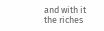and with it the riches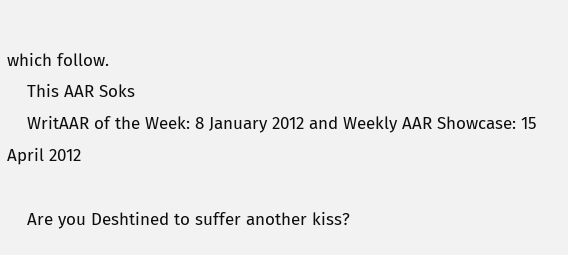which follow.
    This AAR Soks
    WritAAR of the Week: 8 January 2012 and Weekly AAR Showcase: 15 April 2012

    Are you Deshtined to suffer another kiss?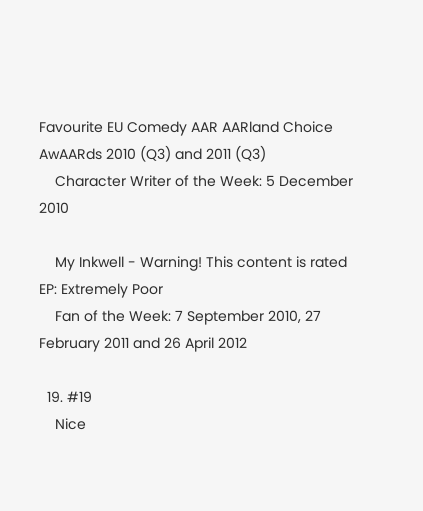Favourite EU Comedy AAR AARland Choice AwAARds 2010 (Q3) and 2011 (Q3)
    Character Writer of the Week: 5 December 2010

    My Inkwell - Warning! This content is rated EP: Extremely Poor
    Fan of the Week: 7 September 2010, 27 February 2011 and 26 April 2012

  19. #19
    Nice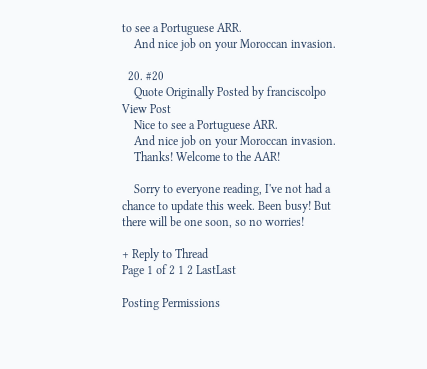to see a Portuguese ARR.
    And nice job on your Moroccan invasion.

  20. #20
    Quote Originally Posted by franciscolpo View Post
    Nice to see a Portuguese ARR.
    And nice job on your Moroccan invasion.
    Thanks! Welcome to the AAR!

    Sorry to everyone reading, I've not had a chance to update this week. Been busy! But there will be one soon, so no worries!

+ Reply to Thread
Page 1 of 2 1 2 LastLast

Posting Permissions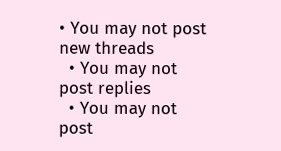• You may not post new threads
  • You may not post replies
  • You may not post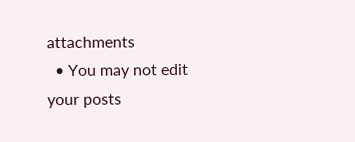attachments
  • You may not edit your posts